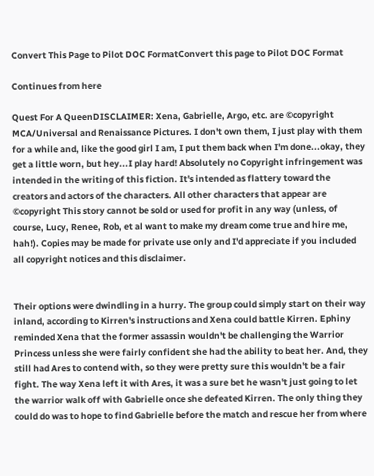Convert This Page to Pilot DOC FormatConvert this page to Pilot DOC Format

Continues from here

Quest For A QueenDISCLAIMER: Xena, Gabrielle, Argo, etc. are ©copyright MCA/Universal and Renaissance Pictures. I don't own them, I just play with them for a while and, like the good girl I am, I put them back when I'm done...okay, they get a little worn, but hey...I play hard! Absolutely no Copyright infringement was intended in the writing of this fiction. It's intended as flattery toward the creators and actors of the characters. All other characters that appear are ©copyright This story cannot be sold or used for profit in any way (unless, of course, Lucy, Renee, Rob, et al want to make my dream come true and hire me, hah!). Copies may be made for private use only and I'd appreciate if you included all copyright notices and this disclaimer.


Their options were dwindling in a hurry. The group could simply start on their way inland, according to Kirren's instructions and Xena could battle Kirren. Ephiny reminded Xena that the former assassin wouldn't be challenging the Warrior Princess unless she were fairly confident she had the ability to beat her. And, they still had Ares to contend with, so they were pretty sure this wouldn't be a fair fight. The way Xena left it with Ares, it was a sure bet he wasn't just going to let the warrior walk off with Gabrielle once she defeated Kirren. The only thing they could do was to hope to find Gabrielle before the match and rescue her from where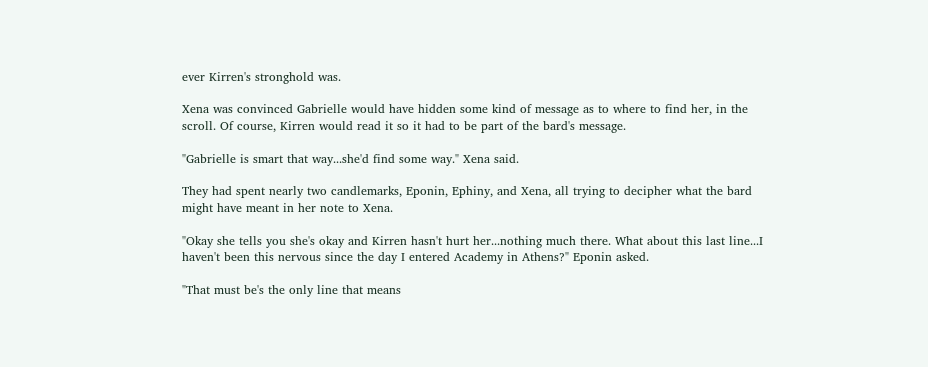ever Kirren's stronghold was.

Xena was convinced Gabrielle would have hidden some kind of message as to where to find her, in the scroll. Of course, Kirren would read it so it had to be part of the bard's message.

"Gabrielle is smart that way...she'd find some way." Xena said.

They had spent nearly two candlemarks, Eponin, Ephiny, and Xena, all trying to decipher what the bard might have meant in her note to Xena.

"Okay she tells you she's okay and Kirren hasn't hurt her...nothing much there. What about this last line...I haven't been this nervous since the day I entered Academy in Athens?" Eponin asked.

"That must be's the only line that means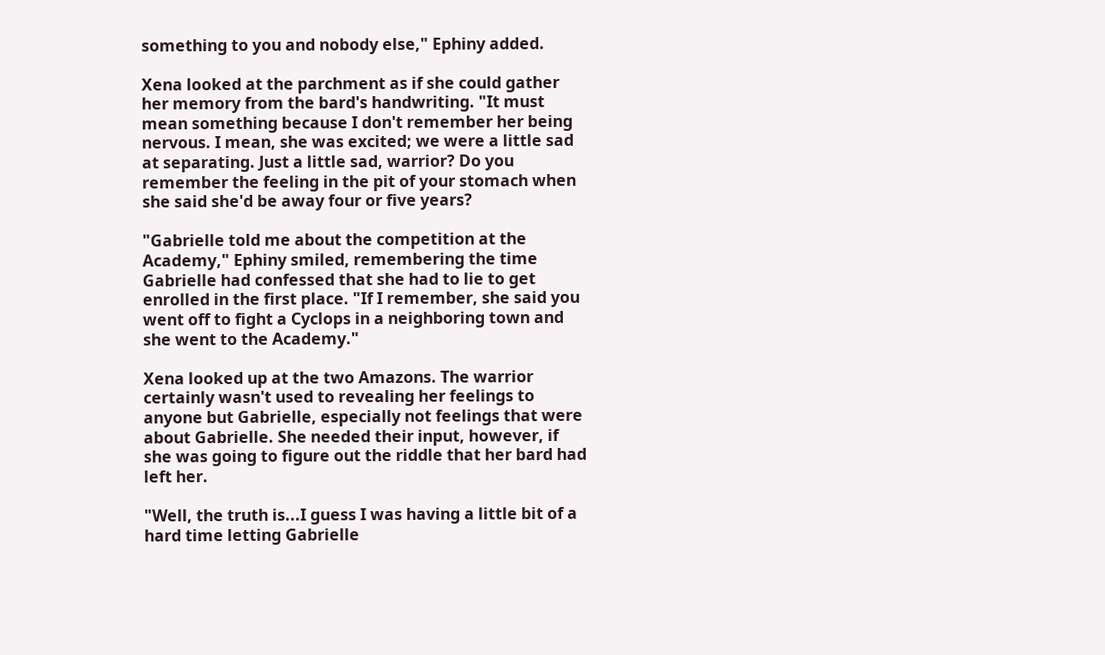something to you and nobody else," Ephiny added.

Xena looked at the parchment as if she could gather her memory from the bard's handwriting. "It must mean something because I don't remember her being nervous. I mean, she was excited; we were a little sad at separating. Just a little sad, warrior? Do you remember the feeling in the pit of your stomach when she said she'd be away four or five years?

"Gabrielle told me about the competition at the Academy," Ephiny smiled, remembering the time Gabrielle had confessed that she had to lie to get enrolled in the first place. "If I remember, she said you went off to fight a Cyclops in a neighboring town and she went to the Academy."

Xena looked up at the two Amazons. The warrior certainly wasn't used to revealing her feelings to anyone but Gabrielle, especially not feelings that were about Gabrielle. She needed their input, however, if she was going to figure out the riddle that her bard had left her.

"Well, the truth is...I guess I was having a little bit of a hard time letting Gabrielle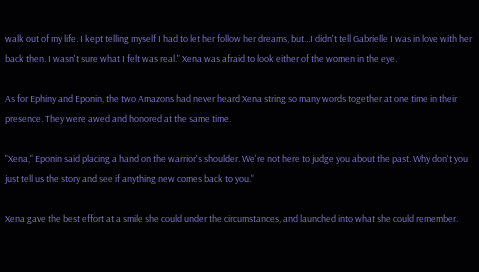walk out of my life. I kept telling myself I had to let her follow her dreams, but...I didn't tell Gabrielle I was in love with her back then. I wasn't sure what I felt was real." Xena was afraid to look either of the women in the eye.

As for Ephiny and Eponin, the two Amazons had never heard Xena string so many words together at one time in their presence. They were awed and honored at the same time.

"Xena," Eponin said placing a hand on the warrior's shoulder. We're not here to judge you about the past. Why don't you just tell us the story and see if anything new comes back to you."

Xena gave the best effort at a smile she could under the circumstances, and launched into what she could remember.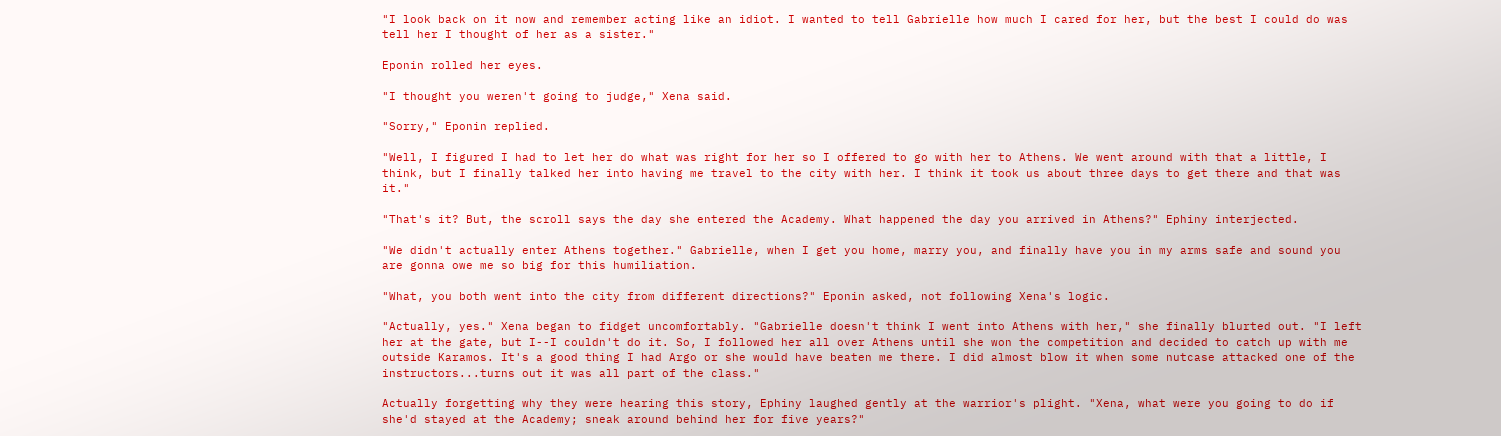"I look back on it now and remember acting like an idiot. I wanted to tell Gabrielle how much I cared for her, but the best I could do was tell her I thought of her as a sister."

Eponin rolled her eyes.

"I thought you weren't going to judge," Xena said.

"Sorry," Eponin replied.

"Well, I figured I had to let her do what was right for her so I offered to go with her to Athens. We went around with that a little, I think, but I finally talked her into having me travel to the city with her. I think it took us about three days to get there and that was it."

"That's it? But, the scroll says the day she entered the Academy. What happened the day you arrived in Athens?" Ephiny interjected.

"We didn't actually enter Athens together." Gabrielle, when I get you home, marry you, and finally have you in my arms safe and sound you are gonna owe me so big for this humiliation.

"What, you both went into the city from different directions?" Eponin asked, not following Xena's logic.

"Actually, yes." Xena began to fidget uncomfortably. "Gabrielle doesn't think I went into Athens with her," she finally blurted out. "I left her at the gate, but I--I couldn't do it. So, I followed her all over Athens until she won the competition and decided to catch up with me outside Karamos. It's a good thing I had Argo or she would have beaten me there. I did almost blow it when some nutcase attacked one of the instructors...turns out it was all part of the class."

Actually forgetting why they were hearing this story, Ephiny laughed gently at the warrior's plight. "Xena, what were you going to do if she'd stayed at the Academy; sneak around behind her for five years?"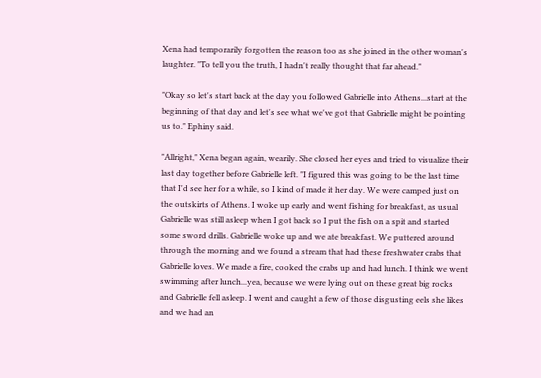Xena had temporarily forgotten the reason too as she joined in the other woman's laughter. "To tell you the truth, I hadn't really thought that far ahead."

"Okay so let's start back at the day you followed Gabrielle into Athens...start at the beginning of that day and let's see what we've got that Gabrielle might be pointing us to." Ephiny said.

"Allright," Xena began again, wearily. She closed her eyes and tried to visualize their last day together before Gabrielle left. "I figured this was going to be the last time that I'd see her for a while, so I kind of made it her day. We were camped just on the outskirts of Athens. I woke up early and went fishing for breakfast, as usual Gabrielle was still asleep when I got back so I put the fish on a spit and started some sword drills. Gabrielle woke up and we ate breakfast. We puttered around through the morning and we found a stream that had these freshwater crabs that Gabrielle loves. We made a fire, cooked the crabs up and had lunch. I think we went swimming after lunch...yea, because we were lying out on these great big rocks and Gabrielle fell asleep. I went and caught a few of those disgusting eels she likes and we had an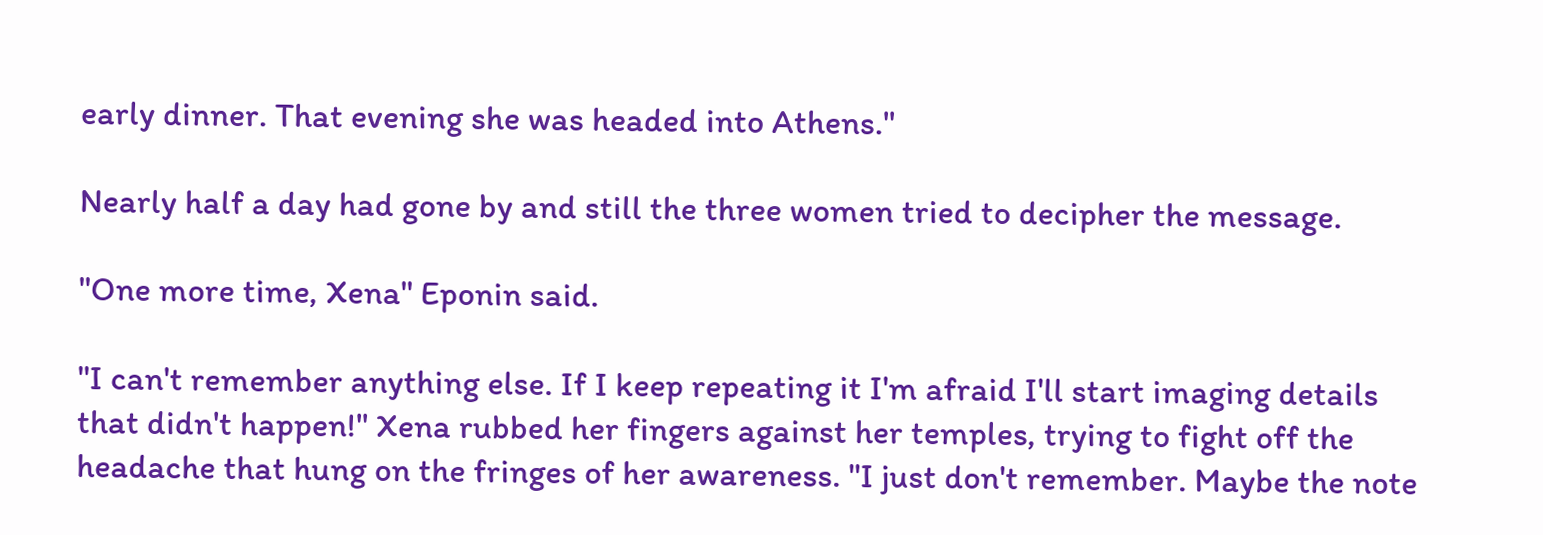early dinner. That evening she was headed into Athens."

Nearly half a day had gone by and still the three women tried to decipher the message.

"One more time, Xena" Eponin said.

"I can't remember anything else. If I keep repeating it I'm afraid I'll start imaging details that didn't happen!" Xena rubbed her fingers against her temples, trying to fight off the headache that hung on the fringes of her awareness. "I just don't remember. Maybe the note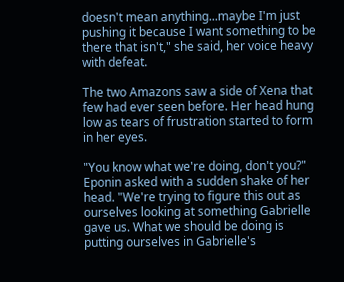doesn't mean anything...maybe I'm just pushing it because I want something to be there that isn't," she said, her voice heavy with defeat.

The two Amazons saw a side of Xena that few had ever seen before. Her head hung low as tears of frustration started to form in her eyes.

"You know what we're doing, don't you?" Eponin asked with a sudden shake of her head. "We're trying to figure this out as ourselves looking at something Gabrielle gave us. What we should be doing is putting ourselves in Gabrielle's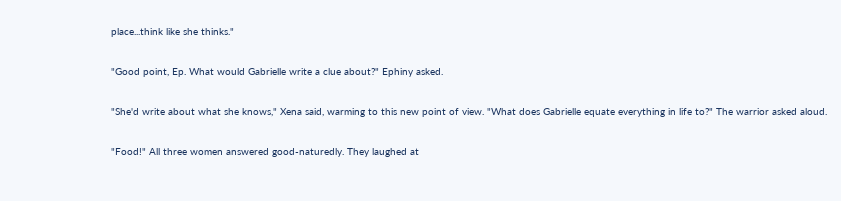place...think like she thinks."

"Good point, Ep. What would Gabrielle write a clue about?" Ephiny asked.

"She'd write about what she knows," Xena said, warming to this new point of view. "What does Gabrielle equate everything in life to?" The warrior asked aloud.

"Food!" All three women answered good-naturedly. They laughed at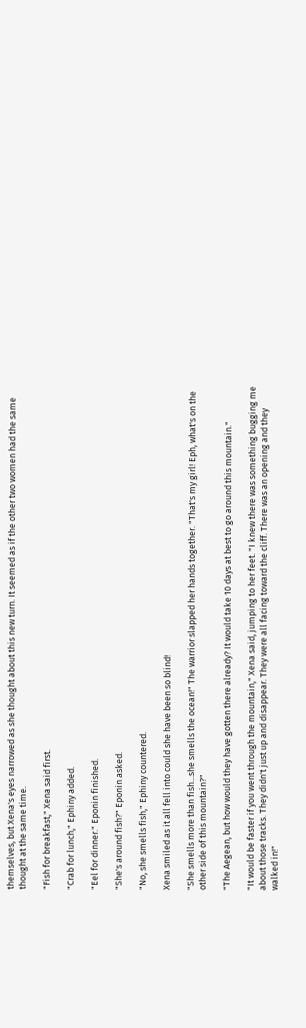themselves, but Xena's eyes narrowed as she thought about this new turn. It seemed as if the other two women had the same thought at the same time.

"Fish for breakfast," Xena said first.

"Crab for lunch," Ephiny added.

"Eel for dinner." Eponin finished.

"She's around fish?" Eponin asked.

"No, she smells fish," Ephiny countered.

Xena smiled as it all fell into could she have been so blind!

"She smells more than fish...she smells the ocean!" The warrior slapped her hands together. "That's my girl! Eph, what's on the other side of this mountain?"

"The Aegean, but how would they have gotten there already? It would take 10 days at best to go around this mountain."

"It would be faster if you went through the mountain," Xena said, jumping to her feet. "I knew there was something bugging me about those tracks. They didn't just up and disappear. They were all facing toward the cliff. There was an opening and they walked in!"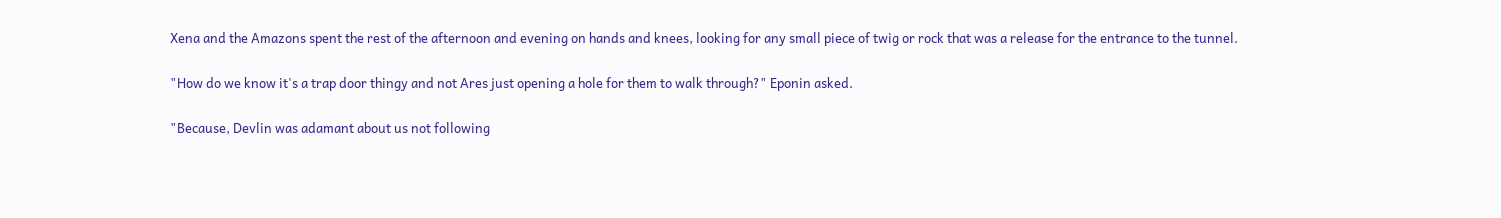Xena and the Amazons spent the rest of the afternoon and evening on hands and knees, looking for any small piece of twig or rock that was a release for the entrance to the tunnel.

"How do we know it's a trap door thingy and not Ares just opening a hole for them to walk through?" Eponin asked.

"Because, Devlin was adamant about us not following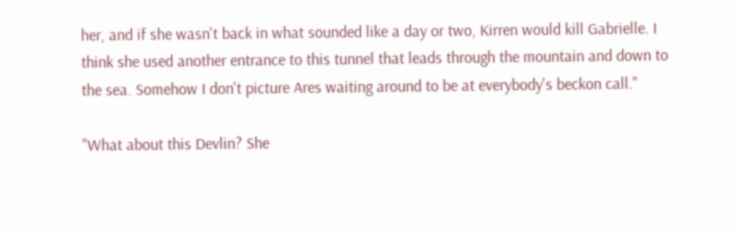her, and if she wasn't back in what sounded like a day or two, Kirren would kill Gabrielle. I think she used another entrance to this tunnel that leads through the mountain and down to the sea. Somehow I don't picture Ares waiting around to be at everybody's beckon call."

"What about this Devlin? She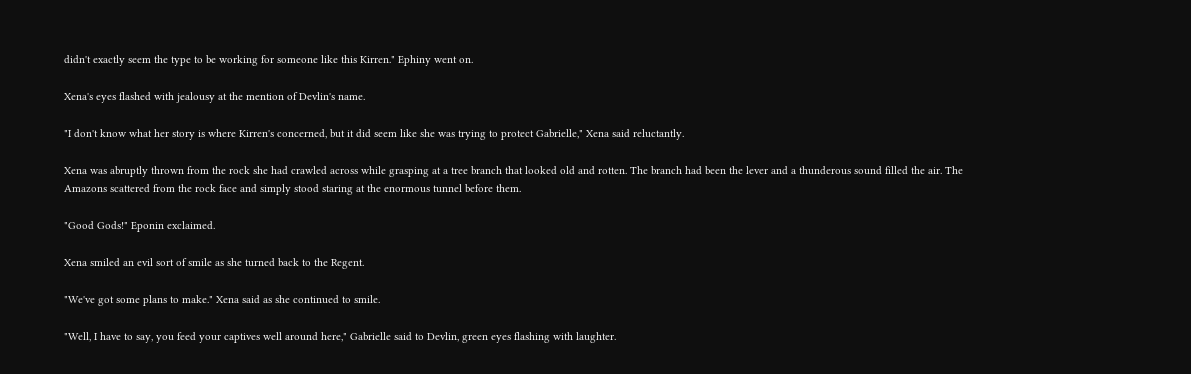didn't exactly seem the type to be working for someone like this Kirren." Ephiny went on.

Xena's eyes flashed with jealousy at the mention of Devlin's name.

"I don't know what her story is where Kirren's concerned, but it did seem like she was trying to protect Gabrielle," Xena said reluctantly.

Xena was abruptly thrown from the rock she had crawled across while grasping at a tree branch that looked old and rotten. The branch had been the lever and a thunderous sound filled the air. The Amazons scattered from the rock face and simply stood staring at the enormous tunnel before them.

"Good Gods!" Eponin exclaimed.

Xena smiled an evil sort of smile as she turned back to the Regent.

"We've got some plans to make." Xena said as she continued to smile.

"Well, I have to say, you feed your captives well around here," Gabrielle said to Devlin, green eyes flashing with laughter.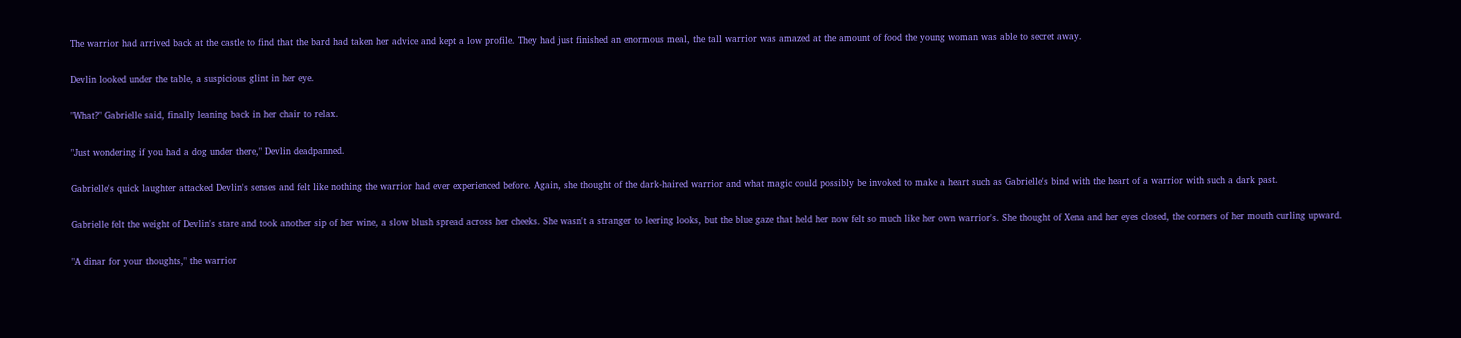The warrior had arrived back at the castle to find that the bard had taken her advice and kept a low profile. They had just finished an enormous meal, the tall warrior was amazed at the amount of food the young woman was able to secret away.

Devlin looked under the table, a suspicious glint in her eye.

"What?" Gabrielle said, finally leaning back in her chair to relax.

"Just wondering if you had a dog under there," Devlin deadpanned.

Gabrielle's quick laughter attacked Devlin's senses and felt like nothing the warrior had ever experienced before. Again, she thought of the dark-haired warrior and what magic could possibly be invoked to make a heart such as Gabrielle's bind with the heart of a warrior with such a dark past.

Gabrielle felt the weight of Devlin's stare and took another sip of her wine, a slow blush spread across her cheeks. She wasn't a stranger to leering looks, but the blue gaze that held her now felt so much like her own warrior's. She thought of Xena and her eyes closed, the corners of her mouth curling upward.

"A dinar for your thoughts," the warrior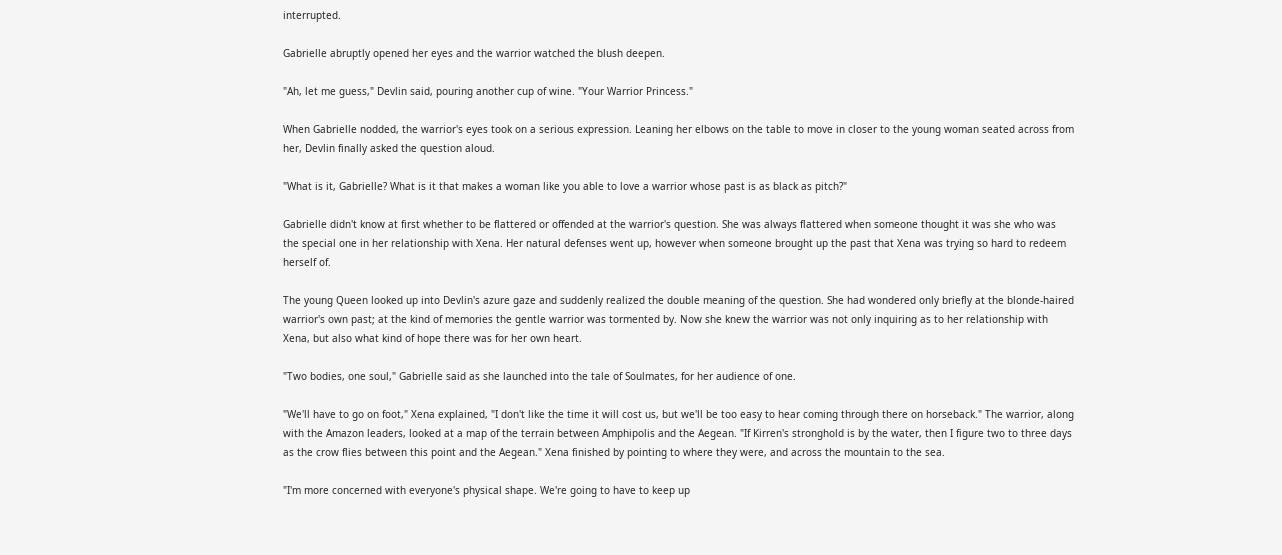interrupted.

Gabrielle abruptly opened her eyes and the warrior watched the blush deepen.

"Ah, let me guess," Devlin said, pouring another cup of wine. "Your Warrior Princess."

When Gabrielle nodded, the warrior's eyes took on a serious expression. Leaning her elbows on the table to move in closer to the young woman seated across from her, Devlin finally asked the question aloud.

"What is it, Gabrielle? What is it that makes a woman like you able to love a warrior whose past is as black as pitch?"

Gabrielle didn't know at first whether to be flattered or offended at the warrior's question. She was always flattered when someone thought it was she who was the special one in her relationship with Xena. Her natural defenses went up, however when someone brought up the past that Xena was trying so hard to redeem herself of.

The young Queen looked up into Devlin's azure gaze and suddenly realized the double meaning of the question. She had wondered only briefly at the blonde-haired warrior's own past; at the kind of memories the gentle warrior was tormented by. Now she knew the warrior was not only inquiring as to her relationship with Xena, but also what kind of hope there was for her own heart.

"Two bodies, one soul," Gabrielle said as she launched into the tale of Soulmates, for her audience of one.

"We'll have to go on foot," Xena explained, "I don't like the time it will cost us, but we'll be too easy to hear coming through there on horseback." The warrior, along with the Amazon leaders, looked at a map of the terrain between Amphipolis and the Aegean. "If Kirren's stronghold is by the water, then I figure two to three days as the crow flies between this point and the Aegean." Xena finished by pointing to where they were, and across the mountain to the sea.

"I'm more concerned with everyone's physical shape. We're going to have to keep up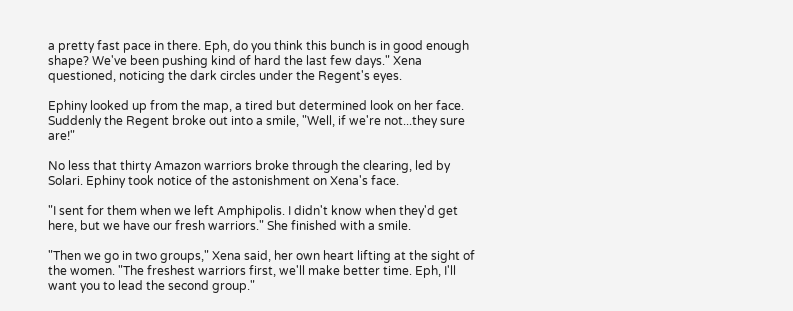a pretty fast pace in there. Eph, do you think this bunch is in good enough shape? We've been pushing kind of hard the last few days." Xena questioned, noticing the dark circles under the Regent's eyes.

Ephiny looked up from the map, a tired but determined look on her face. Suddenly the Regent broke out into a smile, "Well, if we're not...they sure are!"

No less that thirty Amazon warriors broke through the clearing, led by Solari. Ephiny took notice of the astonishment on Xena's face.

"I sent for them when we left Amphipolis. I didn't know when they'd get here, but we have our fresh warriors." She finished with a smile.

"Then we go in two groups," Xena said, her own heart lifting at the sight of the women. "The freshest warriors first, we'll make better time. Eph, I'll want you to lead the second group."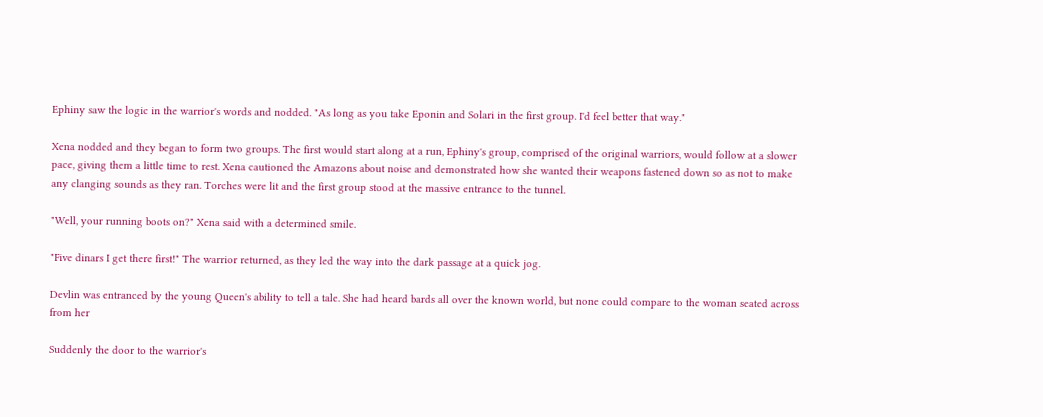Ephiny saw the logic in the warrior's words and nodded. "As long as you take Eponin and Solari in the first group. I'd feel better that way."

Xena nodded and they began to form two groups. The first would start along at a run, Ephiny's group, comprised of the original warriors, would follow at a slower pace, giving them a little time to rest. Xena cautioned the Amazons about noise and demonstrated how she wanted their weapons fastened down so as not to make any clanging sounds as they ran. Torches were lit and the first group stood at the massive entrance to the tunnel.

"Well, your running boots on?" Xena said with a determined smile.

"Five dinars I get there first!" The warrior returned, as they led the way into the dark passage at a quick jog.

Devlin was entranced by the young Queen's ability to tell a tale. She had heard bards all over the known world, but none could compare to the woman seated across from her

Suddenly the door to the warrior's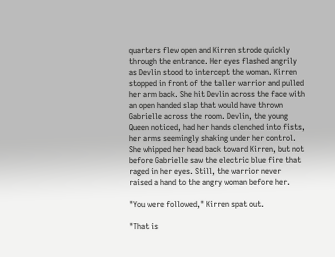quarters flew open and Kirren strode quickly through the entrance. Her eyes flashed angrily as Devlin stood to intercept the woman. Kirren stopped in front of the taller warrior and pulled her arm back. She hit Devlin across the face with an open handed slap that would have thrown Gabrielle across the room. Devlin, the young Queen noticed, had her hands clenched into fists, her arms seemingly shaking under her control. She whipped her head back toward Kirren, but not before Gabrielle saw the electric blue fire that raged in her eyes. Still, the warrior never raised a hand to the angry woman before her.

"You were followed," Kirren spat out.

"That is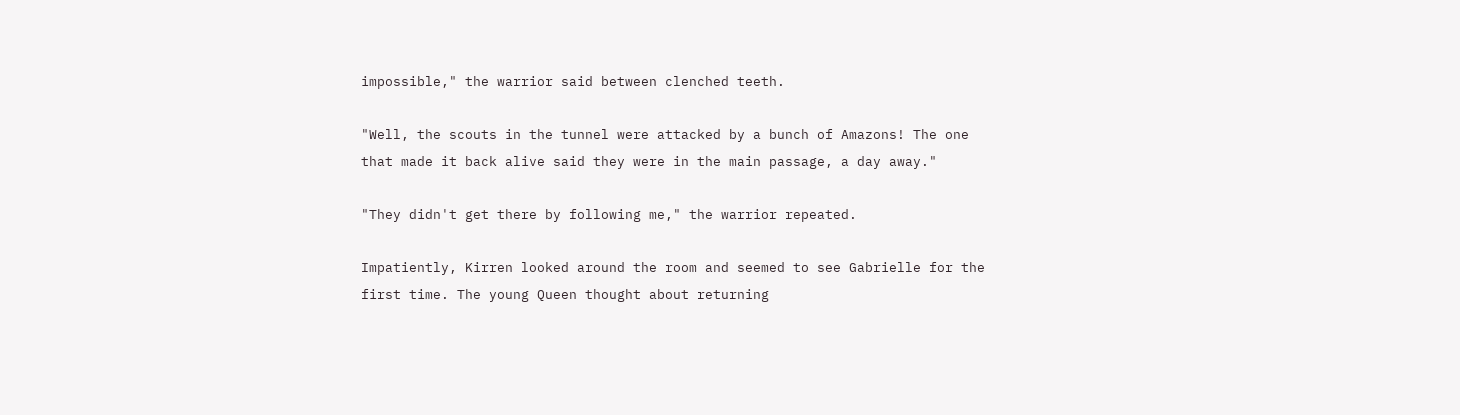impossible," the warrior said between clenched teeth.

"Well, the scouts in the tunnel were attacked by a bunch of Amazons! The one that made it back alive said they were in the main passage, a day away."

"They didn't get there by following me," the warrior repeated.

Impatiently, Kirren looked around the room and seemed to see Gabrielle for the first time. The young Queen thought about returning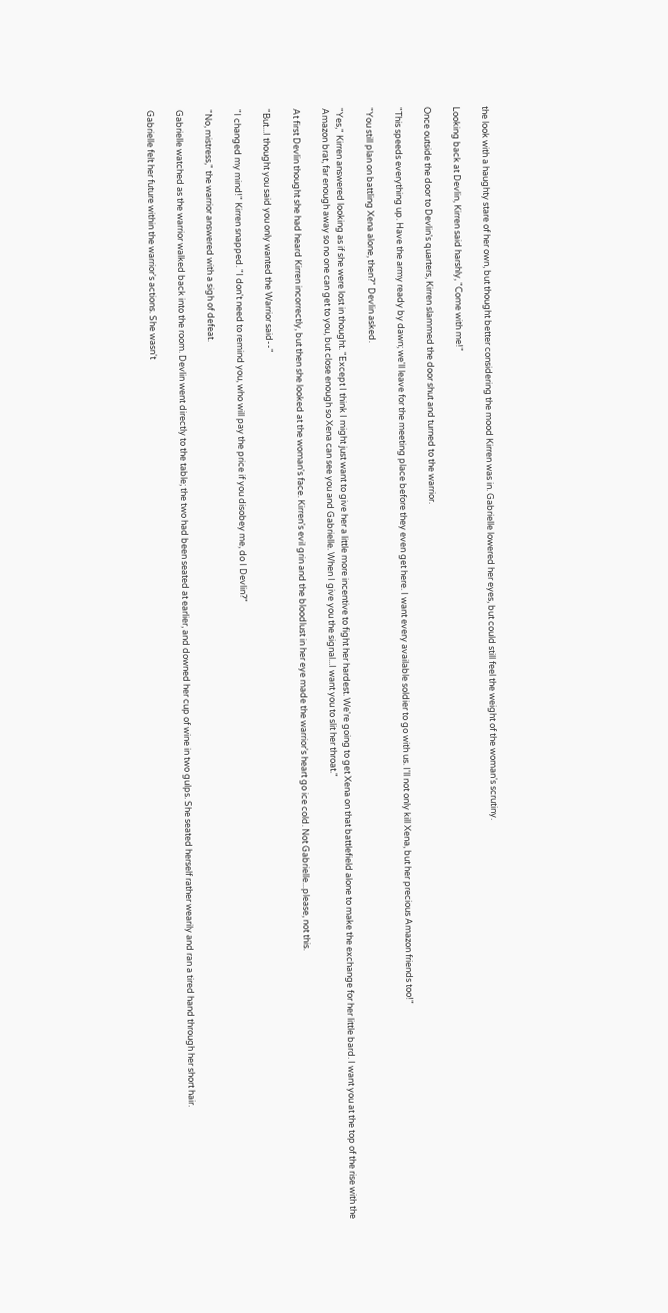the look with a haughty stare of her own, but thought better considering the mood Kirren was in. Gabrielle lowered her eyes, but could still feel the weight of the woman's scrutiny.

Looking back at Devlin, Kirren said harshly, "Come with me!"

Once outside the door to Devlin's quarters, Kirren slammed the door shut and turned to the warrior.

"This speeds everything up. Have the army ready by dawn; we'll leave for the meeting place before they even get here. I want every available soldier to go with us. I'll not only kill Xena, but her precious Amazon friends too!"

"You still plan on battling Xena alone, then?" Devlin asked.

"Yes," Kirren answered looking as if she were lost in thought. "Except I think I might just want to give her a little more incentive to fight her hardest. We're going to get Xena on that battlefield alone to make the exchange for her little bard. I want you at the top of the rise with the Amazon brat, far enough away so no one can get to you, but close enough so Xena can see you and Gabrielle. When I give you the signal...I want you to slit her throat."

At first Devlin thought she had heard Kirren incorrectly, but then she looked at the woman's face. Kirren's evil grin and the bloodlust in her eye made the warrior's heart go ice cold. Not Gabrielle...please, not this.

"But...I thought you said you only wanted the Warrior said--"

"I changed my mind!" Kirren snapped. "I don't need to remind you, who will pay the price if you disobey me, do I Devlin?"

"No, mistress," the warrior answered with a sigh of defeat.

Gabrielle watched as the warrior walked back into the room. Devlin went directly to the table; the two had been seated at earlier, and downed her cup of wine in two gulps. She seated herself rather wearily and ran a tired hand through her short hair.

Gabrielle felt her future within the warrior's actions. She wasn't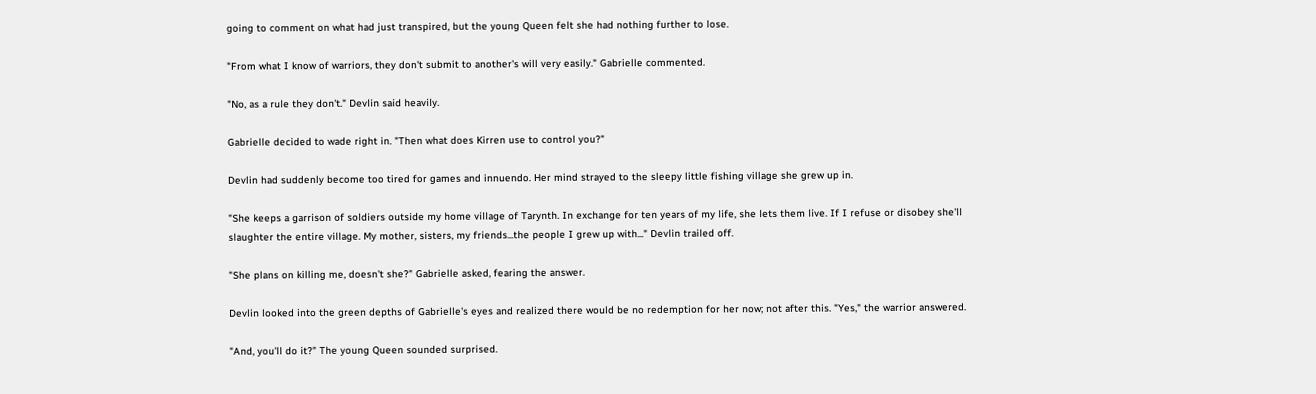going to comment on what had just transpired, but the young Queen felt she had nothing further to lose.

"From what I know of warriors, they don't submit to another's will very easily." Gabrielle commented.

"No, as a rule they don't." Devlin said heavily.

Gabrielle decided to wade right in. "Then what does Kirren use to control you?"

Devlin had suddenly become too tired for games and innuendo. Her mind strayed to the sleepy little fishing village she grew up in.

"She keeps a garrison of soldiers outside my home village of Tarynth. In exchange for ten years of my life, she lets them live. If I refuse or disobey she'll slaughter the entire village. My mother, sisters, my friends...the people I grew up with..." Devlin trailed off.

"She plans on killing me, doesn't she?" Gabrielle asked, fearing the answer.

Devlin looked into the green depths of Gabrielle's eyes and realized there would be no redemption for her now; not after this. "Yes," the warrior answered.

"And, you'll do it?" The young Queen sounded surprised.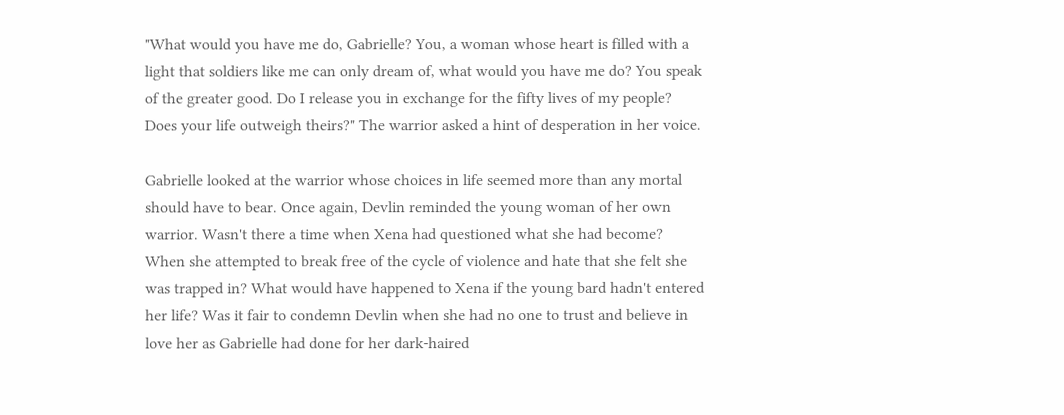"What would you have me do, Gabrielle? You, a woman whose heart is filled with a light that soldiers like me can only dream of, what would you have me do? You speak of the greater good. Do I release you in exchange for the fifty lives of my people? Does your life outweigh theirs?" The warrior asked a hint of desperation in her voice.

Gabrielle looked at the warrior whose choices in life seemed more than any mortal should have to bear. Once again, Devlin reminded the young woman of her own warrior. Wasn't there a time when Xena had questioned what she had become? When she attempted to break free of the cycle of violence and hate that she felt she was trapped in? What would have happened to Xena if the young bard hadn't entered her life? Was it fair to condemn Devlin when she had no one to trust and believe in love her as Gabrielle had done for her dark-haired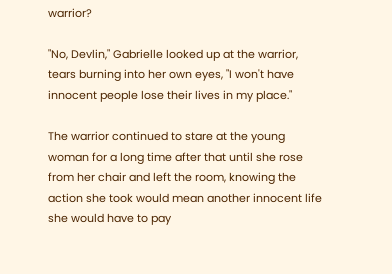warrior?

"No, Devlin," Gabrielle looked up at the warrior, tears burning into her own eyes, "I won't have innocent people lose their lives in my place."

The warrior continued to stare at the young woman for a long time after that until she rose from her chair and left the room, knowing the action she took would mean another innocent life she would have to pay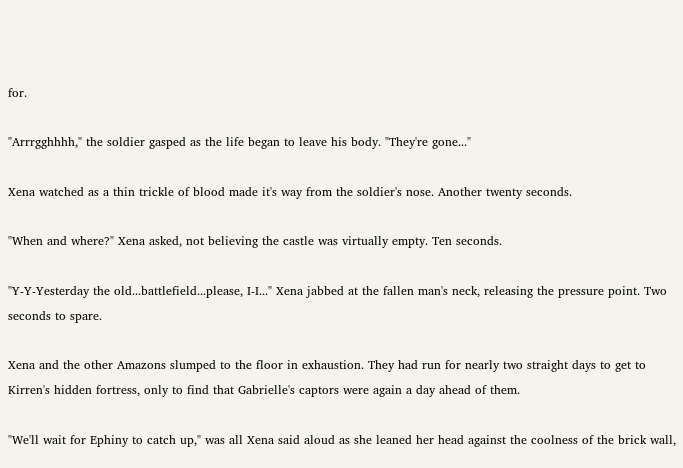for.

"Arrrgghhhh," the soldier gasped as the life began to leave his body. "They're gone..."

Xena watched as a thin trickle of blood made it's way from the soldier's nose. Another twenty seconds.

"When and where?" Xena asked, not believing the castle was virtually empty. Ten seconds.

"Y-Y-Yesterday the old...battlefield...please, I-I..." Xena jabbed at the fallen man's neck, releasing the pressure point. Two seconds to spare.

Xena and the other Amazons slumped to the floor in exhaustion. They had run for nearly two straight days to get to Kirren's hidden fortress, only to find that Gabrielle's captors were again a day ahead of them.

"We'll wait for Ephiny to catch up," was all Xena said aloud as she leaned her head against the coolness of the brick wall,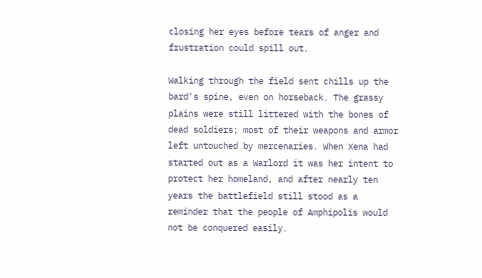closing her eyes before tears of anger and frustration could spill out.

Walking through the field sent chills up the bard's spine, even on horseback. The grassy plains were still littered with the bones of dead soldiers; most of their weapons and armor left untouched by mercenaries. When Xena had started out as a Warlord it was her intent to protect her homeland, and after nearly ten years the battlefield still stood as a reminder that the people of Amphipolis would not be conquered easily.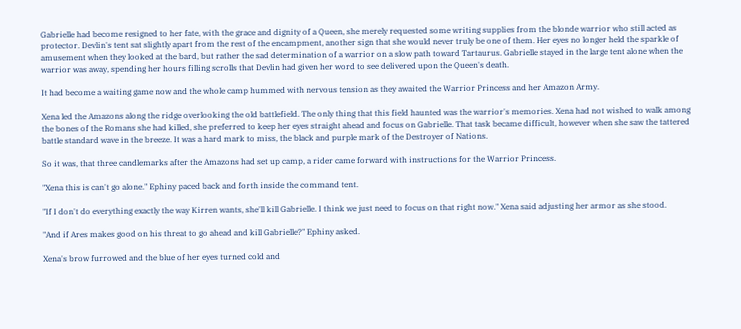Gabrielle had become resigned to her fate, with the grace and dignity of a Queen, she merely requested some writing supplies from the blonde warrior who still acted as protector. Devlin's tent sat slightly apart from the rest of the encampment, another sign that she would never truly be one of them. Her eyes no longer held the sparkle of amusement when they looked at the bard, but rather the sad determination of a warrior on a slow path toward Tartaurus. Gabrielle stayed in the large tent alone when the warrior was away, spending her hours filling scrolls that Devlin had given her word to see delivered upon the Queen's death.

It had become a waiting game now and the whole camp hummed with nervous tension as they awaited the Warrior Princess and her Amazon Army.

Xena led the Amazons along the ridge overlooking the old battlefield. The only thing that this field haunted was the warrior's memories. Xena had not wished to walk among the bones of the Romans she had killed, she preferred to keep her eyes straight ahead and focus on Gabrielle. That task became difficult, however when she saw the tattered battle standard wave in the breeze. It was a hard mark to miss, the black and purple mark of the Destroyer of Nations.

So it was, that three candlemarks after the Amazons had set up camp, a rider came forward with instructions for the Warrior Princess.

"Xena this is can't go alone." Ephiny paced back and forth inside the command tent.

"If I don't do everything exactly the way Kirren wants, she'll kill Gabrielle. I think we just need to focus on that right now." Xena said adjusting her armor as she stood.

"And if Ares makes good on his threat to go ahead and kill Gabrielle?" Ephiny asked.

Xena's brow furrowed and the blue of her eyes turned cold and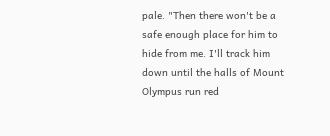pale. "Then there won't be a safe enough place for him to hide from me. I'll track him down until the halls of Mount Olympus run red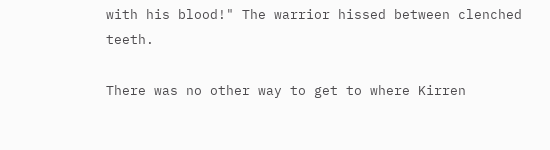with his blood!" The warrior hissed between clenched teeth.

There was no other way to get to where Kirren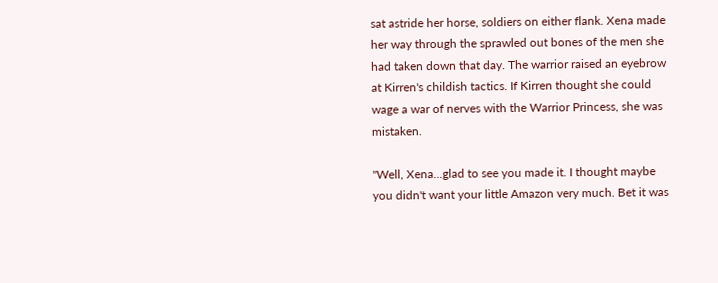sat astride her horse, soldiers on either flank. Xena made her way through the sprawled out bones of the men she had taken down that day. The warrior raised an eyebrow at Kirren's childish tactics. If Kirren thought she could wage a war of nerves with the Warrior Princess, she was mistaken.

"Well, Xena...glad to see you made it. I thought maybe you didn't want your little Amazon very much. Bet it was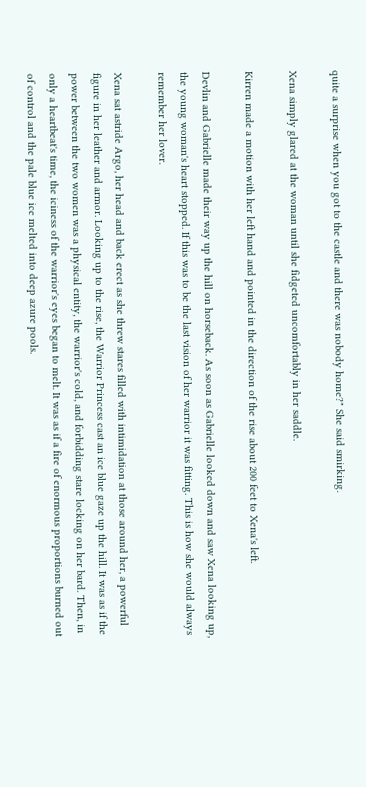quite a surprise when you got to the castle and there was nobody home?" She said smirking.

Xena simply glared at the woman until she fidgeted uncomfortably in her saddle.

Kirren made a motion with her left hand and pointed in the direction of the rise about 200 feet to Xena's left.

Devlin and Gabrielle made their way up the hill on horseback. As soon as Gabrielle looked down and saw Xena looking up, the young woman's heart stopped. If this was to be the last vision of her warrior it was fitting. This is how she would always remember her lover.

Xena sat astride Argo, her head and back erect as she threw stares filled with intimidation at those around her, a powerful figure in her leather and armor. Looking up to the rise, the Warrior Princess cast an ice blue gaze up the hill. It was as if the power between the two women was a physical entity, the warrior's cold, and forbidding stare locking on her bard. Then, in only a heartbeat's time, the iciness of the warrior's eyes began to melt. It was as if a fire of enormous proportions burned out of control and the pale blue ice melted into deep azure pools.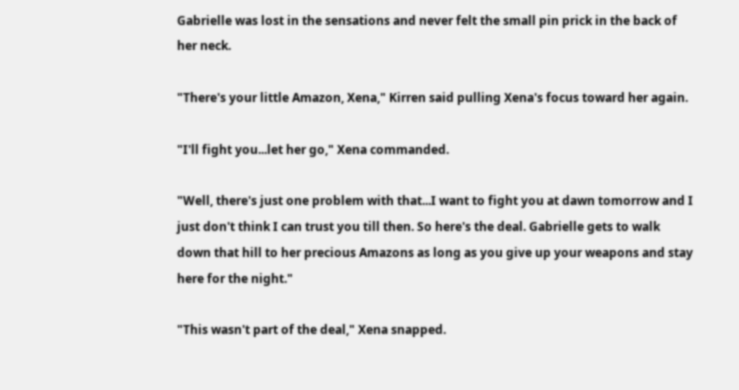Gabrielle was lost in the sensations and never felt the small pin prick in the back of her neck.

"There's your little Amazon, Xena," Kirren said pulling Xena's focus toward her again.

"I'll fight you...let her go," Xena commanded.

"Well, there's just one problem with that...I want to fight you at dawn tomorrow and I just don't think I can trust you till then. So here's the deal. Gabrielle gets to walk down that hill to her precious Amazons as long as you give up your weapons and stay here for the night."

"This wasn't part of the deal," Xena snapped.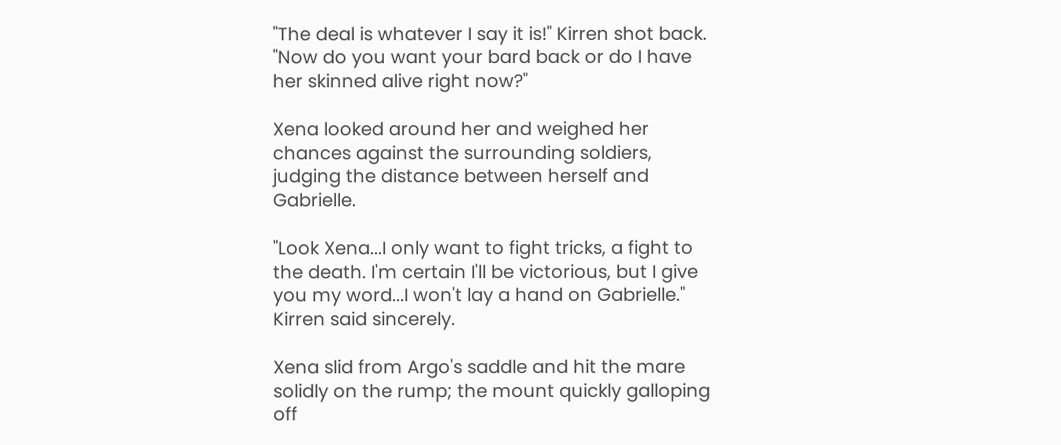"The deal is whatever I say it is!" Kirren shot back. "Now do you want your bard back or do I have her skinned alive right now?"

Xena looked around her and weighed her chances against the surrounding soldiers, judging the distance between herself and Gabrielle.

"Look Xena...I only want to fight tricks, a fight to the death. I'm certain I'll be victorious, but I give you my word...I won't lay a hand on Gabrielle." Kirren said sincerely.

Xena slid from Argo's saddle and hit the mare solidly on the rump; the mount quickly galloping off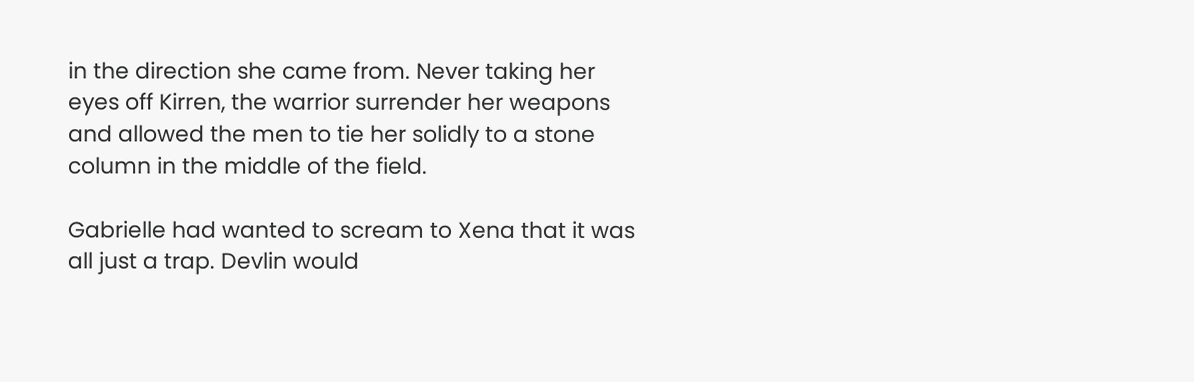in the direction she came from. Never taking her eyes off Kirren, the warrior surrender her weapons and allowed the men to tie her solidly to a stone column in the middle of the field.

Gabrielle had wanted to scream to Xena that it was all just a trap. Devlin would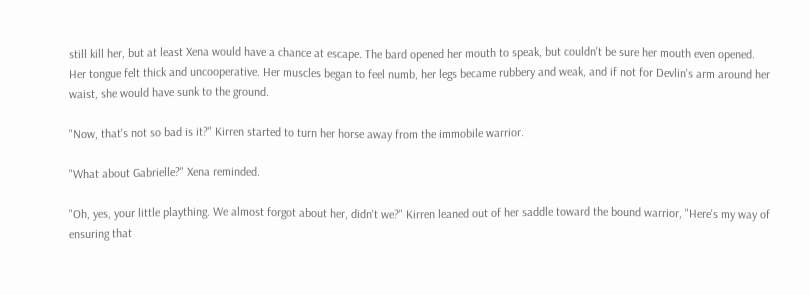still kill her, but at least Xena would have a chance at escape. The bard opened her mouth to speak, but couldn't be sure her mouth even opened. Her tongue felt thick and uncooperative. Her muscles began to feel numb, her legs became rubbery and weak, and if not for Devlin's arm around her waist, she would have sunk to the ground.

"Now, that's not so bad is it?" Kirren started to turn her horse away from the immobile warrior.

"What about Gabrielle?" Xena reminded.

"Oh, yes, your little plaything. We almost forgot about her, didn't we?" Kirren leaned out of her saddle toward the bound warrior, "Here's my way of ensuring that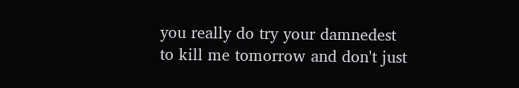you really do try your damnedest to kill me tomorrow and don't just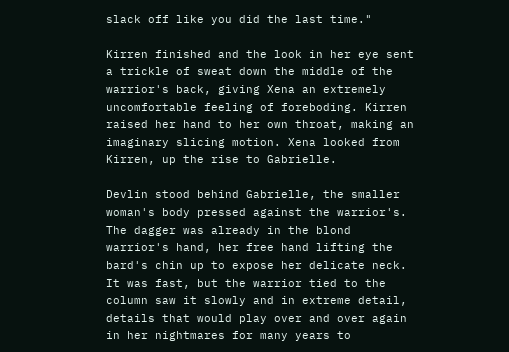slack off like you did the last time."

Kirren finished and the look in her eye sent a trickle of sweat down the middle of the warrior's back, giving Xena an extremely uncomfortable feeling of foreboding. Kirren raised her hand to her own throat, making an imaginary slicing motion. Xena looked from Kirren, up the rise to Gabrielle.

Devlin stood behind Gabrielle, the smaller woman's body pressed against the warrior's. The dagger was already in the blond warrior's hand, her free hand lifting the bard's chin up to expose her delicate neck. It was fast, but the warrior tied to the column saw it slowly and in extreme detail, details that would play over and over again in her nightmares for many years to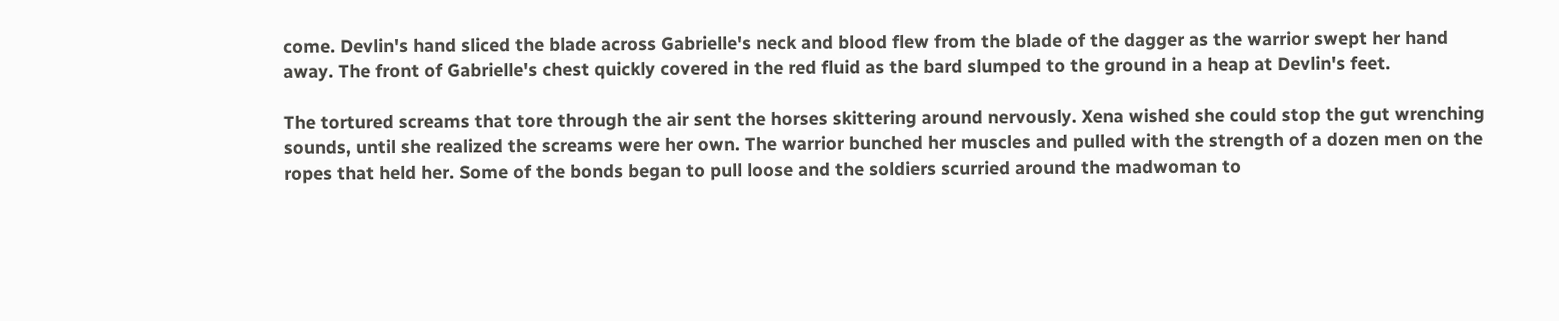come. Devlin's hand sliced the blade across Gabrielle's neck and blood flew from the blade of the dagger as the warrior swept her hand away. The front of Gabrielle's chest quickly covered in the red fluid as the bard slumped to the ground in a heap at Devlin's feet.

The tortured screams that tore through the air sent the horses skittering around nervously. Xena wished she could stop the gut wrenching sounds, until she realized the screams were her own. The warrior bunched her muscles and pulled with the strength of a dozen men on the ropes that held her. Some of the bonds began to pull loose and the soldiers scurried around the madwoman to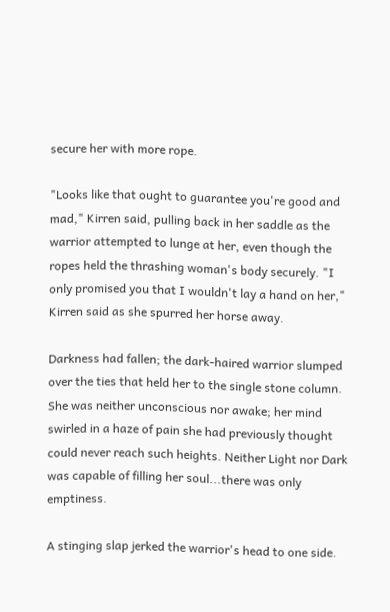secure her with more rope.

"Looks like that ought to guarantee you're good and mad," Kirren said, pulling back in her saddle as the warrior attempted to lunge at her, even though the ropes held the thrashing woman's body securely. "I only promised you that I wouldn't lay a hand on her," Kirren said as she spurred her horse away.

Darkness had fallen; the dark-haired warrior slumped over the ties that held her to the single stone column. She was neither unconscious nor awake; her mind swirled in a haze of pain she had previously thought could never reach such heights. Neither Light nor Dark was capable of filling her soul...there was only emptiness.

A stinging slap jerked the warrior's head to one side.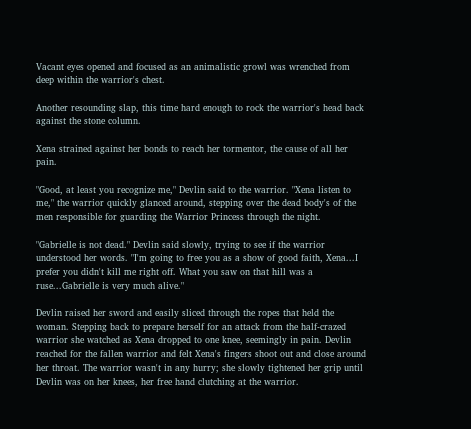Vacant eyes opened and focused as an animalistic growl was wrenched from deep within the warrior's chest.

Another resounding slap, this time hard enough to rock the warrior's head back against the stone column.

Xena strained against her bonds to reach her tormentor, the cause of all her pain.

"Good, at least you recognize me," Devlin said to the warrior. "Xena listen to me," the warrior quickly glanced around, stepping over the dead body's of the men responsible for guarding the Warrior Princess through the night.

"Gabrielle is not dead." Devlin said slowly, trying to see if the warrior understood her words. "I'm going to free you as a show of good faith, Xena...I prefer you didn't kill me right off. What you saw on that hill was a ruse...Gabrielle is very much alive."

Devlin raised her sword and easily sliced through the ropes that held the woman. Stepping back to prepare herself for an attack from the half-crazed warrior she watched as Xena dropped to one knee, seemingly in pain. Devlin reached for the fallen warrior and felt Xena's fingers shoot out and close around her throat. The warrior wasn't in any hurry; she slowly tightened her grip until Devlin was on her knees, her free hand clutching at the warrior.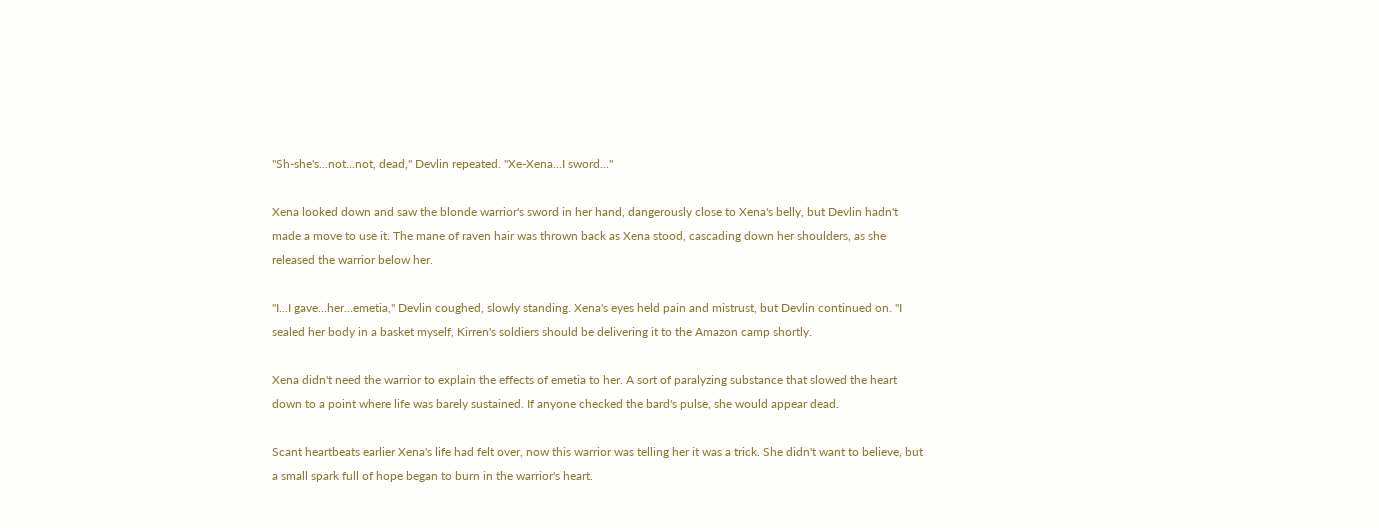"Sh-she's...not...not, dead," Devlin repeated. "Xe-Xena...I sword..."

Xena looked down and saw the blonde warrior's sword in her hand, dangerously close to Xena's belly, but Devlin hadn't made a move to use it. The mane of raven hair was thrown back as Xena stood, cascading down her shoulders, as she released the warrior below her.

"I...I gave...her...emetia," Devlin coughed, slowly standing. Xena's eyes held pain and mistrust, but Devlin continued on. "I sealed her body in a basket myself, Kirren's soldiers should be delivering it to the Amazon camp shortly.

Xena didn't need the warrior to explain the effects of emetia to her. A sort of paralyzing substance that slowed the heart down to a point where life was barely sustained. If anyone checked the bard's pulse, she would appear dead.

Scant heartbeats earlier Xena's life had felt over, now this warrior was telling her it was a trick. She didn't want to believe, but a small spark full of hope began to burn in the warrior's heart.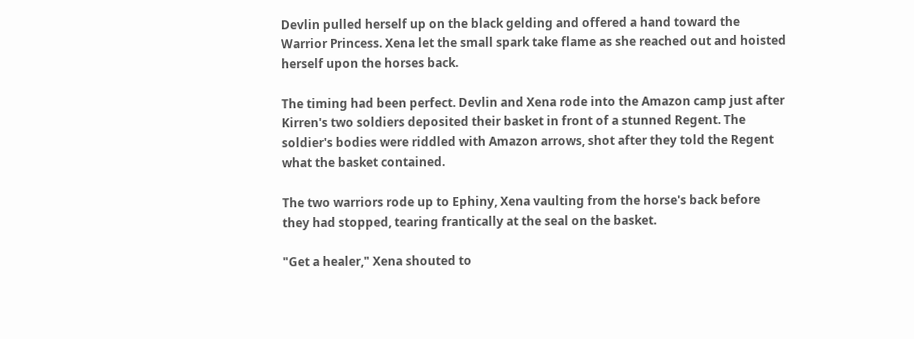Devlin pulled herself up on the black gelding and offered a hand toward the Warrior Princess. Xena let the small spark take flame as she reached out and hoisted herself upon the horses back.

The timing had been perfect. Devlin and Xena rode into the Amazon camp just after Kirren's two soldiers deposited their basket in front of a stunned Regent. The soldier's bodies were riddled with Amazon arrows, shot after they told the Regent what the basket contained.

The two warriors rode up to Ephiny, Xena vaulting from the horse's back before they had stopped, tearing frantically at the seal on the basket.

"Get a healer," Xena shouted to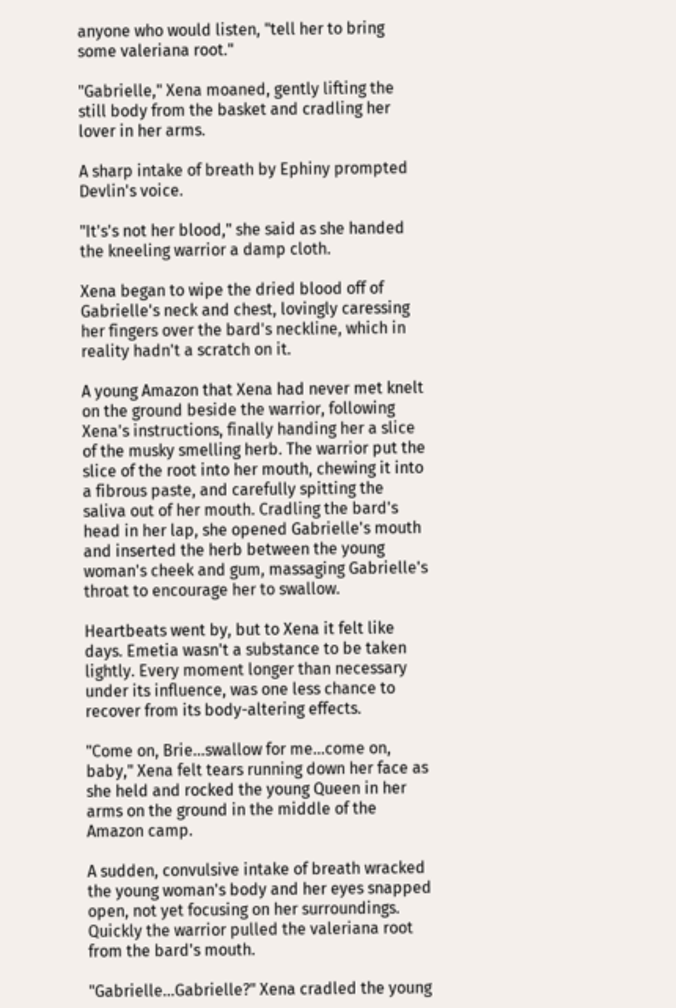anyone who would listen, "tell her to bring some valeriana root."

"Gabrielle," Xena moaned, gently lifting the still body from the basket and cradling her lover in her arms.

A sharp intake of breath by Ephiny prompted Devlin's voice.

"It's's not her blood," she said as she handed the kneeling warrior a damp cloth.

Xena began to wipe the dried blood off of Gabrielle's neck and chest, lovingly caressing her fingers over the bard's neckline, which in reality hadn't a scratch on it.

A young Amazon that Xena had never met knelt on the ground beside the warrior, following Xena's instructions, finally handing her a slice of the musky smelling herb. The warrior put the slice of the root into her mouth, chewing it into a fibrous paste, and carefully spitting the saliva out of her mouth. Cradling the bard's head in her lap, she opened Gabrielle's mouth and inserted the herb between the young woman's cheek and gum, massaging Gabrielle's throat to encourage her to swallow.

Heartbeats went by, but to Xena it felt like days. Emetia wasn't a substance to be taken lightly. Every moment longer than necessary under its influence, was one less chance to recover from its body-altering effects.

"Come on, Brie...swallow for me...come on, baby," Xena felt tears running down her face as she held and rocked the young Queen in her arms on the ground in the middle of the Amazon camp.

A sudden, convulsive intake of breath wracked the young woman's body and her eyes snapped open, not yet focusing on her surroundings. Quickly the warrior pulled the valeriana root from the bard's mouth.

"Gabrielle...Gabrielle?" Xena cradled the young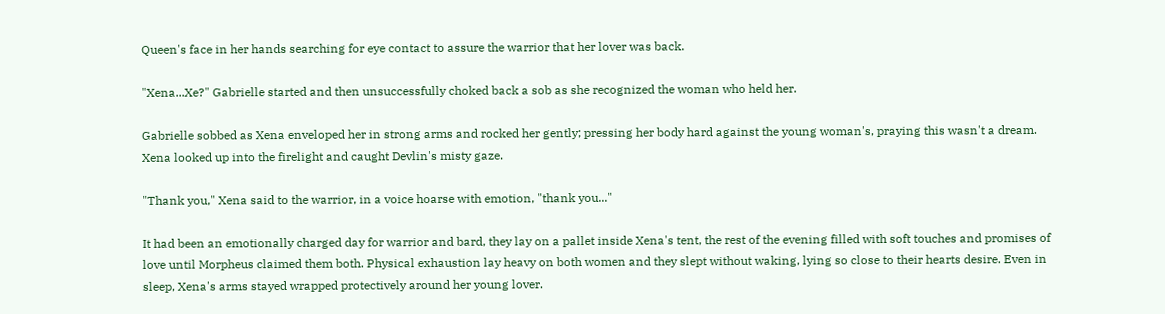Queen's face in her hands searching for eye contact to assure the warrior that her lover was back.

"Xena...Xe?" Gabrielle started and then unsuccessfully choked back a sob as she recognized the woman who held her.

Gabrielle sobbed as Xena enveloped her in strong arms and rocked her gently; pressing her body hard against the young woman's, praying this wasn't a dream. Xena looked up into the firelight and caught Devlin's misty gaze.

"Thank you," Xena said to the warrior, in a voice hoarse with emotion, "thank you..."

It had been an emotionally charged day for warrior and bard, they lay on a pallet inside Xena's tent, the rest of the evening filled with soft touches and promises of love until Morpheus claimed them both. Physical exhaustion lay heavy on both women and they slept without waking, lying so close to their hearts desire. Even in sleep, Xena's arms stayed wrapped protectively around her young lover.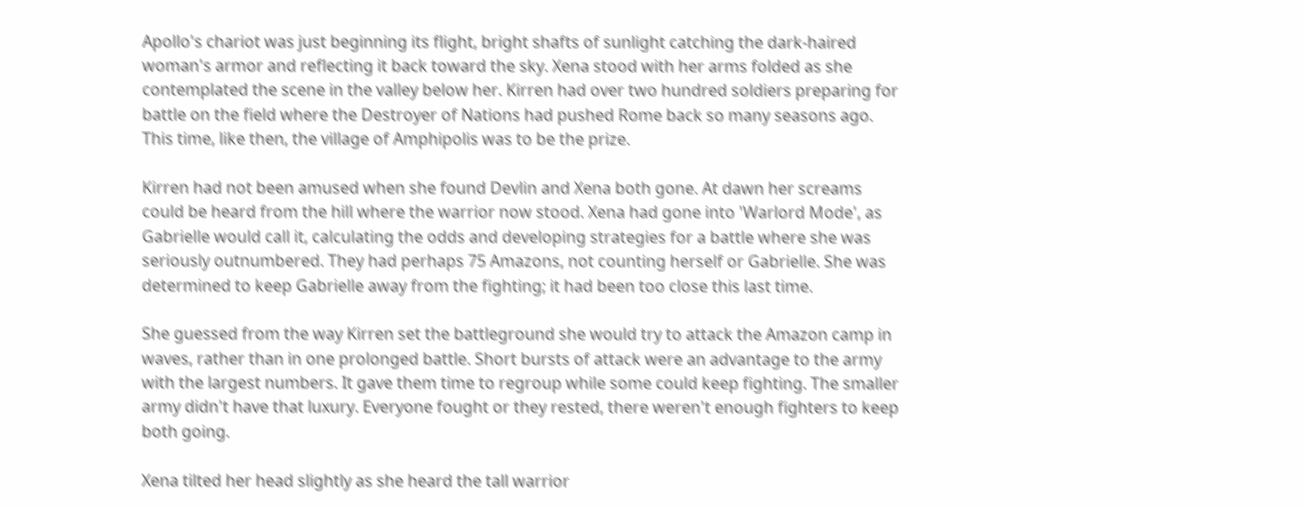Apollo's chariot was just beginning its flight, bright shafts of sunlight catching the dark-haired woman's armor and reflecting it back toward the sky. Xena stood with her arms folded as she contemplated the scene in the valley below her. Kirren had over two hundred soldiers preparing for battle on the field where the Destroyer of Nations had pushed Rome back so many seasons ago. This time, like then, the village of Amphipolis was to be the prize.

Kirren had not been amused when she found Devlin and Xena both gone. At dawn her screams could be heard from the hill where the warrior now stood. Xena had gone into 'Warlord Mode', as Gabrielle would call it, calculating the odds and developing strategies for a battle where she was seriously outnumbered. They had perhaps 75 Amazons, not counting herself or Gabrielle. She was determined to keep Gabrielle away from the fighting; it had been too close this last time.

She guessed from the way Kirren set the battleground she would try to attack the Amazon camp in waves, rather than in one prolonged battle. Short bursts of attack were an advantage to the army with the largest numbers. It gave them time to regroup while some could keep fighting. The smaller army didn't have that luxury. Everyone fought or they rested, there weren't enough fighters to keep both going.

Xena tilted her head slightly as she heard the tall warrior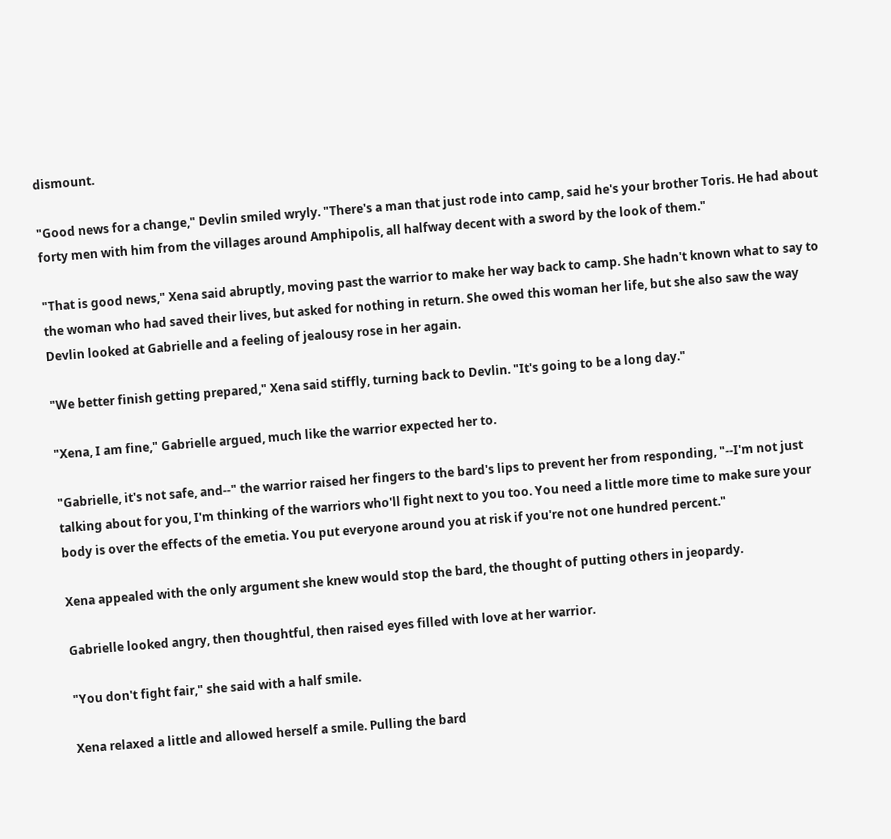dismount.

"Good news for a change," Devlin smiled wryly. "There's a man that just rode into camp, said he's your brother Toris. He had about forty men with him from the villages around Amphipolis, all halfway decent with a sword by the look of them."

"That is good news," Xena said abruptly, moving past the warrior to make her way back to camp. She hadn't known what to say to the woman who had saved their lives, but asked for nothing in return. She owed this woman her life, but she also saw the way Devlin looked at Gabrielle and a feeling of jealousy rose in her again.

"We better finish getting prepared," Xena said stiffly, turning back to Devlin. "It's going to be a long day."

"Xena, I am fine," Gabrielle argued, much like the warrior expected her to.

"Gabrielle, it's not safe, and--" the warrior raised her fingers to the bard's lips to prevent her from responding, "--I'm not just talking about for you, I'm thinking of the warriors who'll fight next to you too. You need a little more time to make sure your body is over the effects of the emetia. You put everyone around you at risk if you're not one hundred percent."

Xena appealed with the only argument she knew would stop the bard, the thought of putting others in jeopardy.

Gabrielle looked angry, then thoughtful, then raised eyes filled with love at her warrior.

"You don't fight fair," she said with a half smile.

Xena relaxed a little and allowed herself a smile. Pulling the bard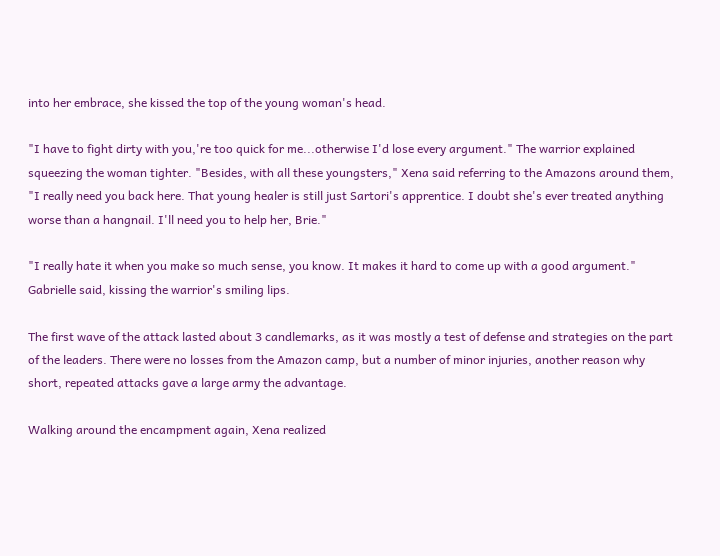into her embrace, she kissed the top of the young woman's head.

"I have to fight dirty with you,'re too quick for me...otherwise I'd lose every argument." The warrior explained squeezing the woman tighter. "Besides, with all these youngsters," Xena said referring to the Amazons around them, "I really need you back here. That young healer is still just Sartori's apprentice. I doubt she's ever treated anything worse than a hangnail. I'll need you to help her, Brie."

"I really hate it when you make so much sense, you know. It makes it hard to come up with a good argument." Gabrielle said, kissing the warrior's smiling lips.

The first wave of the attack lasted about 3 candlemarks, as it was mostly a test of defense and strategies on the part of the leaders. There were no losses from the Amazon camp, but a number of minor injuries, another reason why short, repeated attacks gave a large army the advantage.

Walking around the encampment again, Xena realized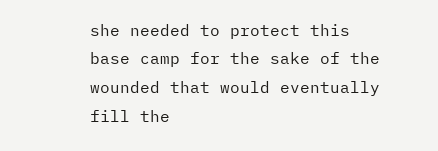she needed to protect this base camp for the sake of the wounded that would eventually fill the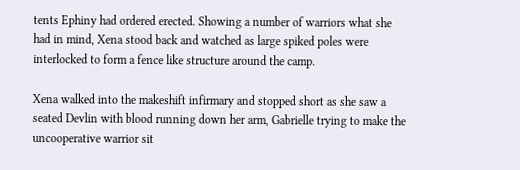tents Ephiny had ordered erected. Showing a number of warriors what she had in mind, Xena stood back and watched as large spiked poles were interlocked to form a fence like structure around the camp.

Xena walked into the makeshift infirmary and stopped short as she saw a seated Devlin with blood running down her arm, Gabrielle trying to make the uncooperative warrior sit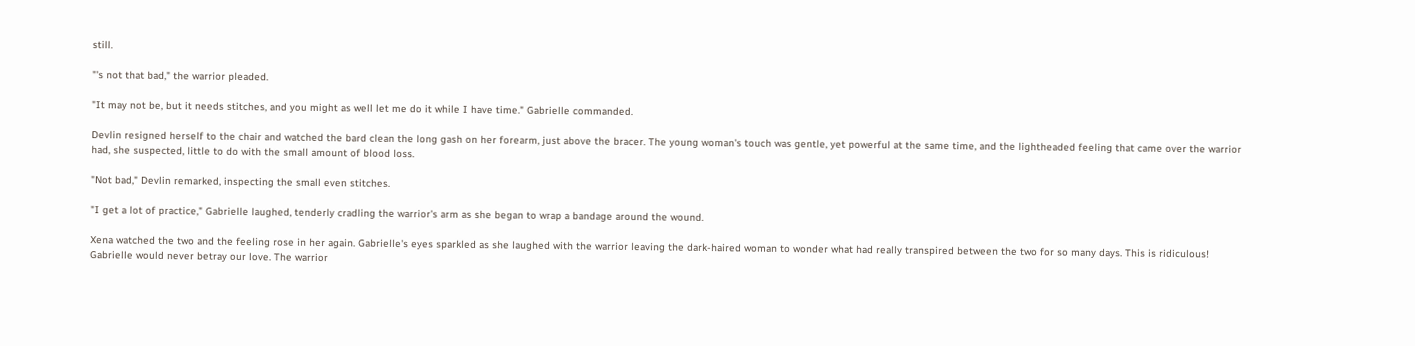still.

"'s not that bad," the warrior pleaded.

"It may not be, but it needs stitches, and you might as well let me do it while I have time." Gabrielle commanded.

Devlin resigned herself to the chair and watched the bard clean the long gash on her forearm, just above the bracer. The young woman's touch was gentle, yet powerful at the same time, and the lightheaded feeling that came over the warrior had, she suspected, little to do with the small amount of blood loss.

"Not bad," Devlin remarked, inspecting the small even stitches.

"I get a lot of practice," Gabrielle laughed, tenderly cradling the warrior's arm as she began to wrap a bandage around the wound.

Xena watched the two and the feeling rose in her again. Gabrielle's eyes sparkled as she laughed with the warrior leaving the dark-haired woman to wonder what had really transpired between the two for so many days. This is ridiculous! Gabrielle would never betray our love. The warrior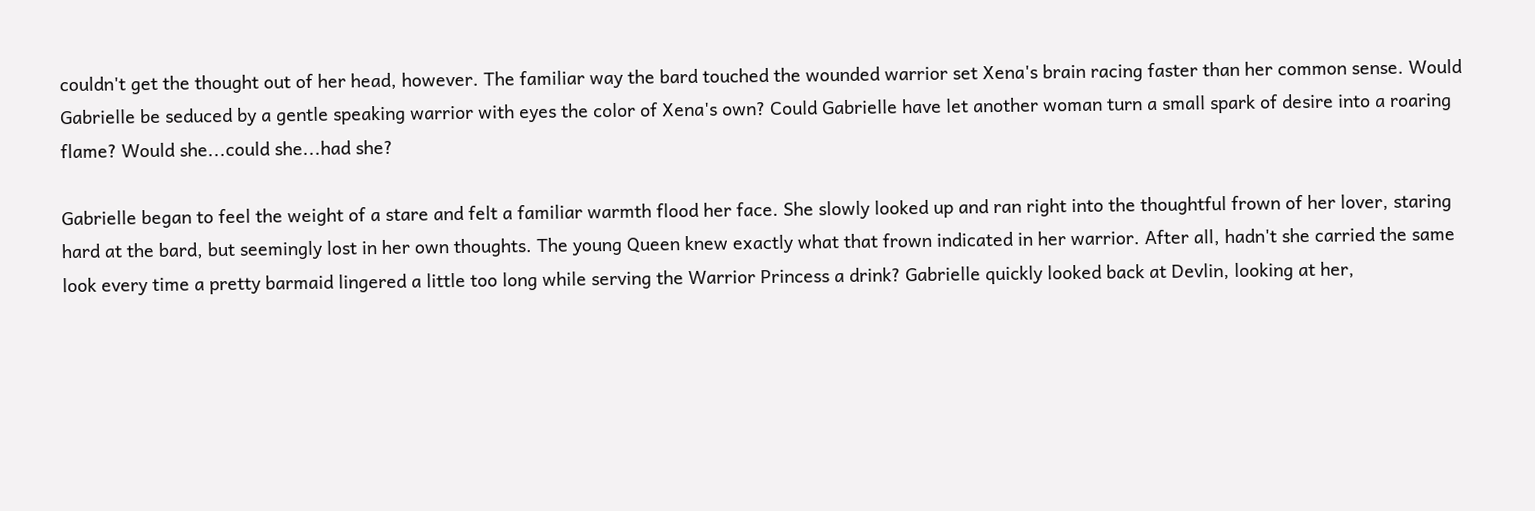couldn't get the thought out of her head, however. The familiar way the bard touched the wounded warrior set Xena's brain racing faster than her common sense. Would Gabrielle be seduced by a gentle speaking warrior with eyes the color of Xena's own? Could Gabrielle have let another woman turn a small spark of desire into a roaring flame? Would she...could she...had she?

Gabrielle began to feel the weight of a stare and felt a familiar warmth flood her face. She slowly looked up and ran right into the thoughtful frown of her lover, staring hard at the bard, but seemingly lost in her own thoughts. The young Queen knew exactly what that frown indicated in her warrior. After all, hadn't she carried the same look every time a pretty barmaid lingered a little too long while serving the Warrior Princess a drink? Gabrielle quickly looked back at Devlin, looking at her,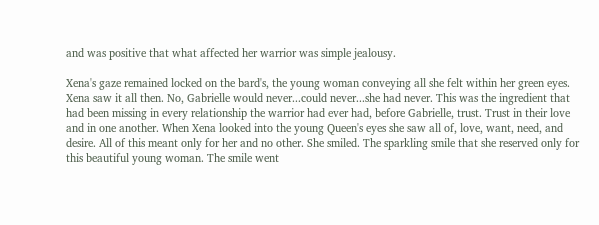and was positive that what affected her warrior was simple jealousy.

Xena's gaze remained locked on the bard's, the young woman conveying all she felt within her green eyes. Xena saw it all then. No, Gabrielle would never...could never...she had never. This was the ingredient that had been missing in every relationship the warrior had ever had, before Gabrielle, trust. Trust in their love and in one another. When Xena looked into the young Queen's eyes she saw all of, love, want, need, and desire. All of this meant only for her and no other. She smiled. The sparkling smile that she reserved only for this beautiful young woman. The smile went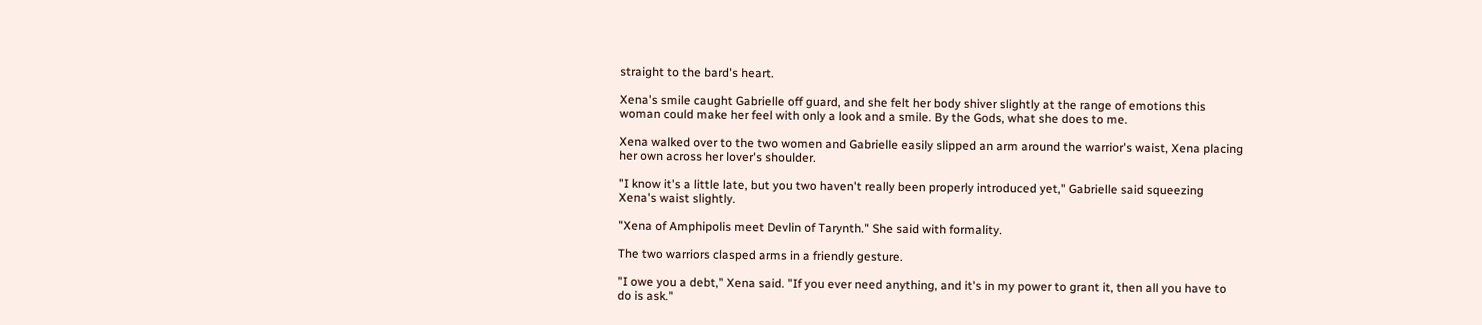straight to the bard's heart.

Xena's smile caught Gabrielle off guard, and she felt her body shiver slightly at the range of emotions this woman could make her feel with only a look and a smile. By the Gods, what she does to me.

Xena walked over to the two women and Gabrielle easily slipped an arm around the warrior's waist, Xena placing her own across her lover's shoulder.

"I know it's a little late, but you two haven't really been properly introduced yet," Gabrielle said squeezing Xena's waist slightly.

"Xena of Amphipolis meet Devlin of Tarynth." She said with formality.

The two warriors clasped arms in a friendly gesture.

"I owe you a debt," Xena said. "If you ever need anything, and it's in my power to grant it, then all you have to do is ask."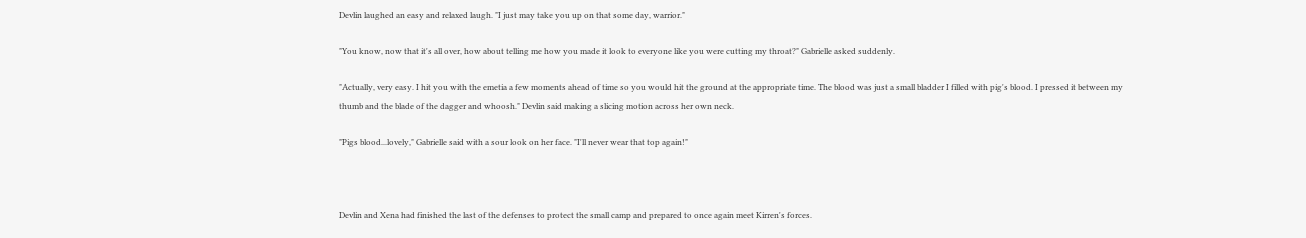Devlin laughed an easy and relaxed laugh. "I just may take you up on that some day, warrior."

"You know, now that it's all over, how about telling me how you made it look to everyone like you were cutting my throat?" Gabrielle asked suddenly.

"Actually, very easy. I hit you with the emetia a few moments ahead of time so you would hit the ground at the appropriate time. The blood was just a small bladder I filled with pig's blood. I pressed it between my thumb and the blade of the dagger and whoosh." Devlin said making a slicing motion across her own neck.

"Pigs blood...lovely," Gabrielle said with a sour look on her face. "I'll never wear that top again!"



Devlin and Xena had finished the last of the defenses to protect the small camp and prepared to once again meet Kirren's forces.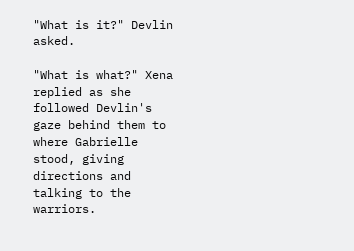"What is it?" Devlin asked.

"What is what?" Xena replied as she followed Devlin's gaze behind them to where Gabrielle stood, giving directions and talking to the warriors.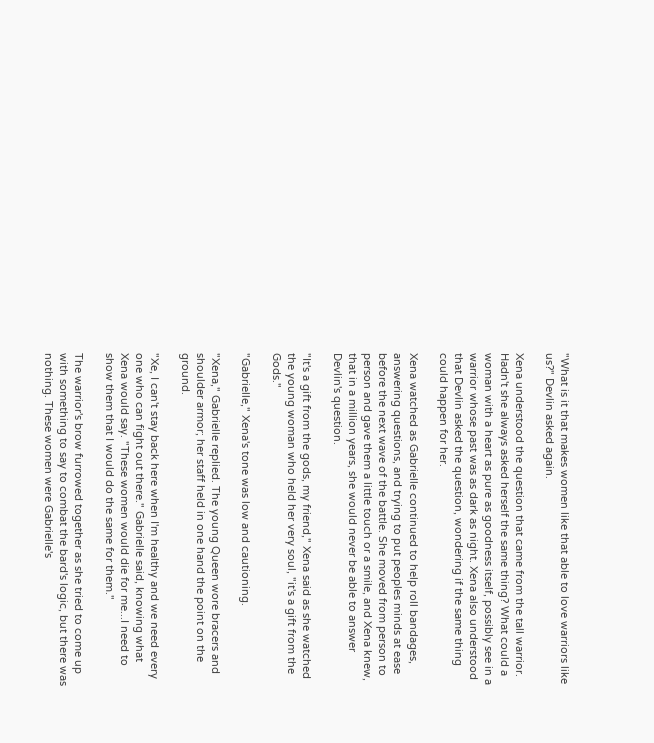"What is it that makes women like that able to love warriors like us?" Devlin asked again.

Xena understood the question that came from the tall warrior. Hadn't she always asked herself the same thing? What could a woman with a heart as pure as goodness itself, possibly see in a warrior whose past was as dark as night. Xena also understood that Devlin asked the question, wondering if the same thing could happen for her.

Xena watched as Gabrielle continued to help roll bandages, answering questions, and trying to put peoples minds at ease before the next wave of the battle. She moved from person to person and gave them a little touch or a smile, and Xena knew, that in a million years, she would never be able to answer Devlin's question.

"It's a gift from the gods, my friend," Xena said as she watched the young woman who held her very soul, "it's a gift from the Gods."

"Gabrielle," Xena's tone was low and cautioning.

"Xena," Gabrielle replied. The young Queen wore bracers and shoulder armor; her staff held in one hand the point on the ground.

"Xe, I can't stay back here when I'm healthy and we need every one who can fight out there." Gabrielle said, knowing what Xena would say. "These women would die for me...I need to show them that I would do the same for them."

The warrior's brow furrowed together as she tried to come up with something to say to combat the bard's logic, but there was nothing. These women were Gabrielle's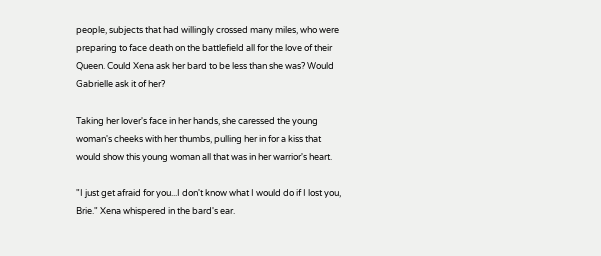people, subjects that had willingly crossed many miles, who were preparing to face death on the battlefield all for the love of their Queen. Could Xena ask her bard to be less than she was? Would Gabrielle ask it of her?

Taking her lover's face in her hands, she caressed the young woman's cheeks with her thumbs, pulling her in for a kiss that would show this young woman all that was in her warrior's heart.

"I just get afraid for you...I don't know what I would do if I lost you, Brie." Xena whispered in the bard's ear.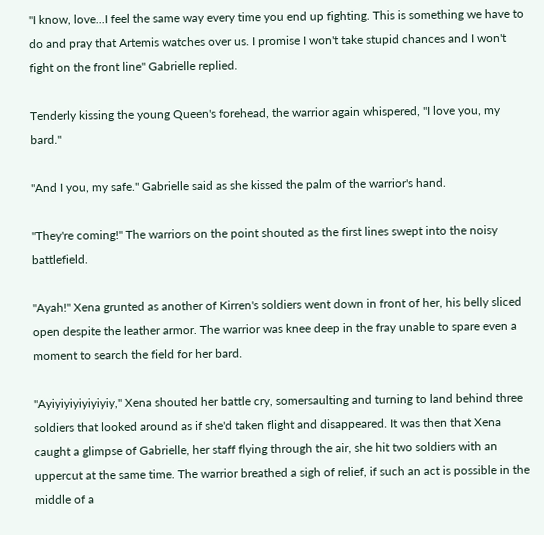"I know, love...I feel the same way every time you end up fighting. This is something we have to do and pray that Artemis watches over us. I promise I won't take stupid chances and I won't fight on the front line" Gabrielle replied.

Tenderly kissing the young Queen's forehead, the warrior again whispered, "I love you, my bard."

"And I you, my safe." Gabrielle said as she kissed the palm of the warrior's hand.

"They're coming!" The warriors on the point shouted as the first lines swept into the noisy battlefield.

"Ayah!" Xena grunted as another of Kirren's soldiers went down in front of her, his belly sliced open despite the leather armor. The warrior was knee deep in the fray unable to spare even a moment to search the field for her bard.

"Ayiyiyiyiyiyiyiy," Xena shouted her battle cry, somersaulting and turning to land behind three soldiers that looked around as if she'd taken flight and disappeared. It was then that Xena caught a glimpse of Gabrielle, her staff flying through the air, she hit two soldiers with an uppercut at the same time. The warrior breathed a sigh of relief, if such an act is possible in the middle of a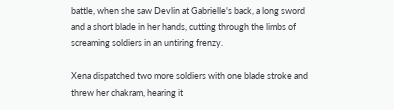battle, when she saw Devlin at Gabrielle's back, a long sword and a short blade in her hands, cutting through the limbs of screaming soldiers in an untiring frenzy.

Xena dispatched two more soldiers with one blade stroke and threw her chakram, hearing it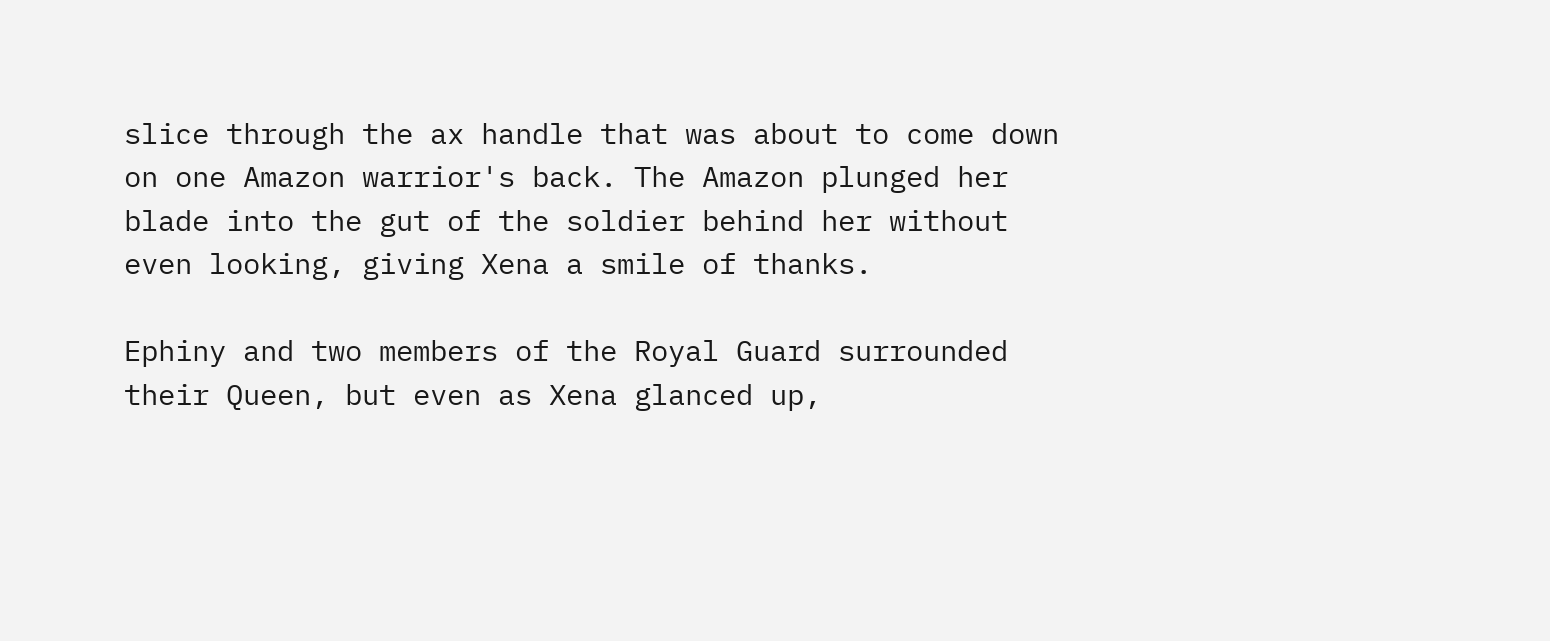slice through the ax handle that was about to come down on one Amazon warrior's back. The Amazon plunged her blade into the gut of the soldier behind her without even looking, giving Xena a smile of thanks.

Ephiny and two members of the Royal Guard surrounded their Queen, but even as Xena glanced up,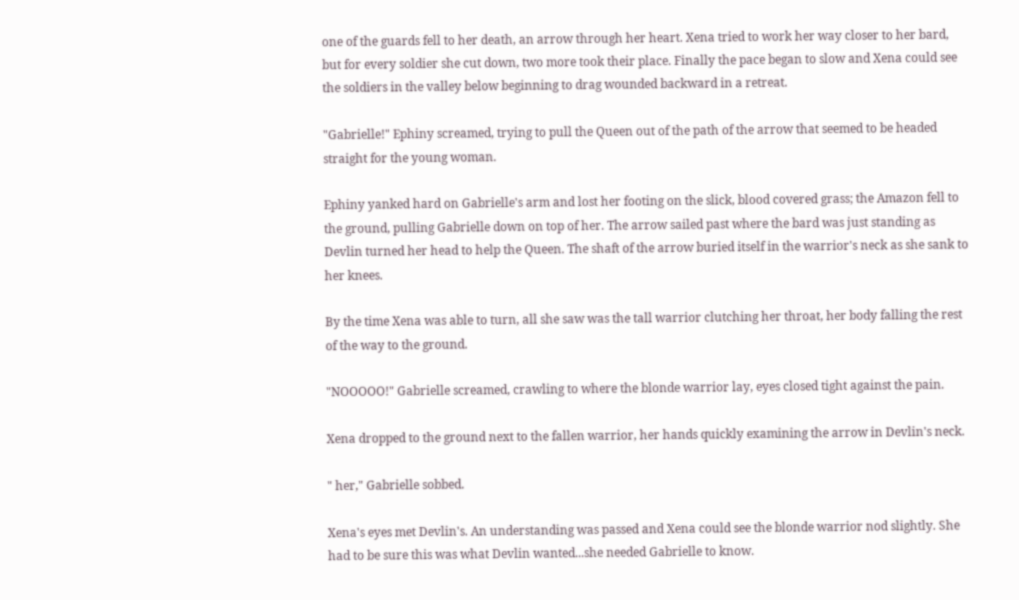one of the guards fell to her death, an arrow through her heart. Xena tried to work her way closer to her bard, but for every soldier she cut down, two more took their place. Finally the pace began to slow and Xena could see the soldiers in the valley below beginning to drag wounded backward in a retreat.

"Gabrielle!" Ephiny screamed, trying to pull the Queen out of the path of the arrow that seemed to be headed straight for the young woman.

Ephiny yanked hard on Gabrielle's arm and lost her footing on the slick, blood covered grass; the Amazon fell to the ground, pulling Gabrielle down on top of her. The arrow sailed past where the bard was just standing as Devlin turned her head to help the Queen. The shaft of the arrow buried itself in the warrior's neck as she sank to her knees.

By the time Xena was able to turn, all she saw was the tall warrior clutching her throat, her body falling the rest of the way to the ground.

"NOOOOO!" Gabrielle screamed, crawling to where the blonde warrior lay, eyes closed tight against the pain.

Xena dropped to the ground next to the fallen warrior, her hands quickly examining the arrow in Devlin's neck.

" her," Gabrielle sobbed.

Xena's eyes met Devlin's. An understanding was passed and Xena could see the blonde warrior nod slightly. She had to be sure this was what Devlin wanted...she needed Gabrielle to know.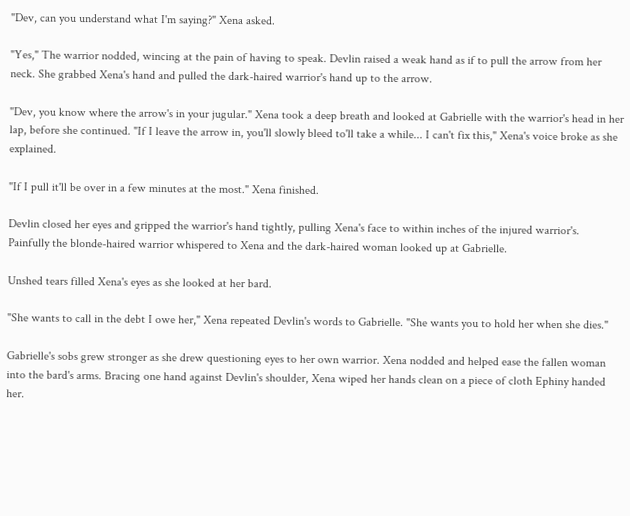"Dev, can you understand what I'm saying?" Xena asked.

"Yes," The warrior nodded, wincing at the pain of having to speak. Devlin raised a weak hand as if to pull the arrow from her neck. She grabbed Xena's hand and pulled the dark-haired warrior's hand up to the arrow.

"Dev, you know where the arrow's in your jugular." Xena took a deep breath and looked at Gabrielle with the warrior's head in her lap, before she continued. "If I leave the arrow in, you'll slowly bleed to'll take a while... I can't fix this," Xena's voice broke as she explained.

"If I pull it'll be over in a few minutes at the most." Xena finished.

Devlin closed her eyes and gripped the warrior's hand tightly, pulling Xena's face to within inches of the injured warrior's. Painfully the blonde-haired warrior whispered to Xena and the dark-haired woman looked up at Gabrielle.

Unshed tears filled Xena's eyes as she looked at her bard.

"She wants to call in the debt I owe her," Xena repeated Devlin's words to Gabrielle. "She wants you to hold her when she dies."

Gabrielle's sobs grew stronger as she drew questioning eyes to her own warrior. Xena nodded and helped ease the fallen woman into the bard's arms. Bracing one hand against Devlin's shoulder, Xena wiped her hands clean on a piece of cloth Ephiny handed her.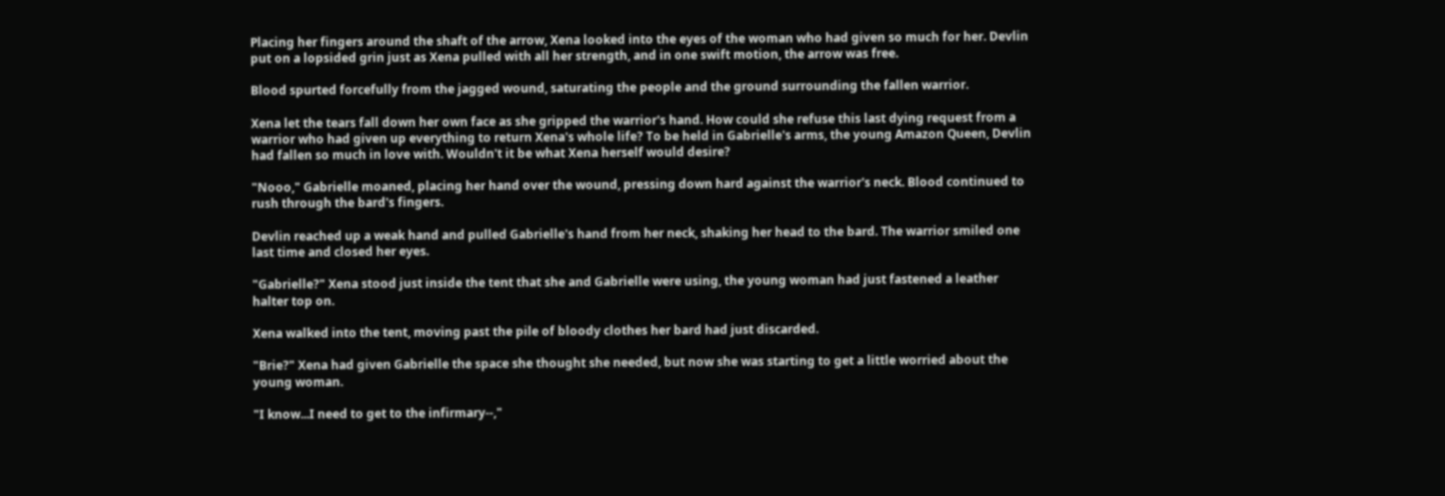Placing her fingers around the shaft of the arrow, Xena looked into the eyes of the woman who had given so much for her. Devlin put on a lopsided grin just as Xena pulled with all her strength, and in one swift motion, the arrow was free.

Blood spurted forcefully from the jagged wound, saturating the people and the ground surrounding the fallen warrior.

Xena let the tears fall down her own face as she gripped the warrior's hand. How could she refuse this last dying request from a warrior who had given up everything to return Xena's whole life? To be held in Gabrielle's arms, the young Amazon Queen, Devlin had fallen so much in love with. Wouldn't it be what Xena herself would desire?

"Nooo," Gabrielle moaned, placing her hand over the wound, pressing down hard against the warrior's neck. Blood continued to rush through the bard's fingers.

Devlin reached up a weak hand and pulled Gabrielle's hand from her neck, shaking her head to the bard. The warrior smiled one last time and closed her eyes.

"Gabrielle?" Xena stood just inside the tent that she and Gabrielle were using, the young woman had just fastened a leather halter top on.

Xena walked into the tent, moving past the pile of bloody clothes her bard had just discarded.

"Brie?" Xena had given Gabrielle the space she thought she needed, but now she was starting to get a little worried about the young woman.

"I know...I need to get to the infirmary--,"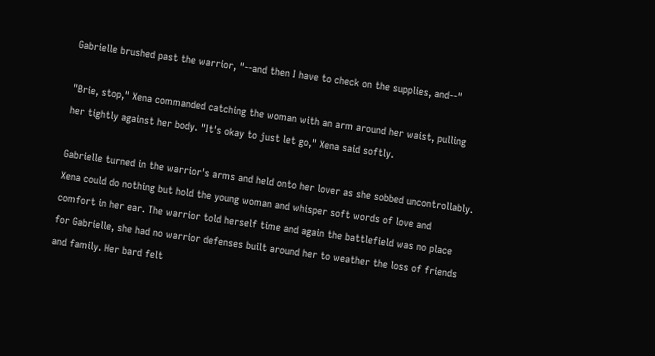Gabrielle brushed past the warrior, "--and then I have to check on the supplies, and--"

"Brie, stop," Xena commanded catching the woman with an arm around her waist, pulling her tightly against her body. "It's okay to just let go," Xena said softly.

Gabrielle turned in the warrior's arms and held onto her lover as she sobbed uncontrollably. Xena could do nothing but hold the young woman and whisper soft words of love and comfort in her ear. The warrior told herself time and again the battlefield was no place for Gabrielle, she had no warrior defenses built around her to weather the loss of friends and family. Her bard felt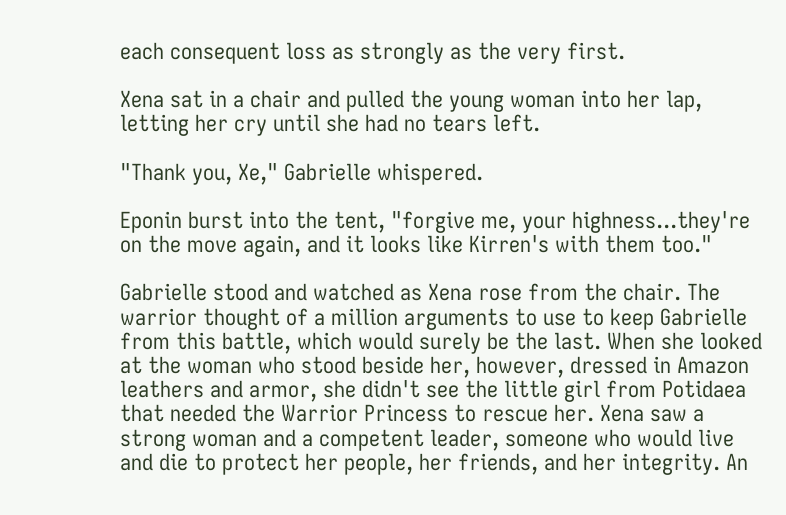each consequent loss as strongly as the very first.

Xena sat in a chair and pulled the young woman into her lap, letting her cry until she had no tears left.

"Thank you, Xe," Gabrielle whispered.

Eponin burst into the tent, "forgive me, your highness...they're on the move again, and it looks like Kirren's with them too."

Gabrielle stood and watched as Xena rose from the chair. The warrior thought of a million arguments to use to keep Gabrielle from this battle, which would surely be the last. When she looked at the woman who stood beside her, however, dressed in Amazon leathers and armor, she didn't see the little girl from Potidaea that needed the Warrior Princess to rescue her. Xena saw a strong woman and a competent leader, someone who would live and die to protect her people, her friends, and her integrity. An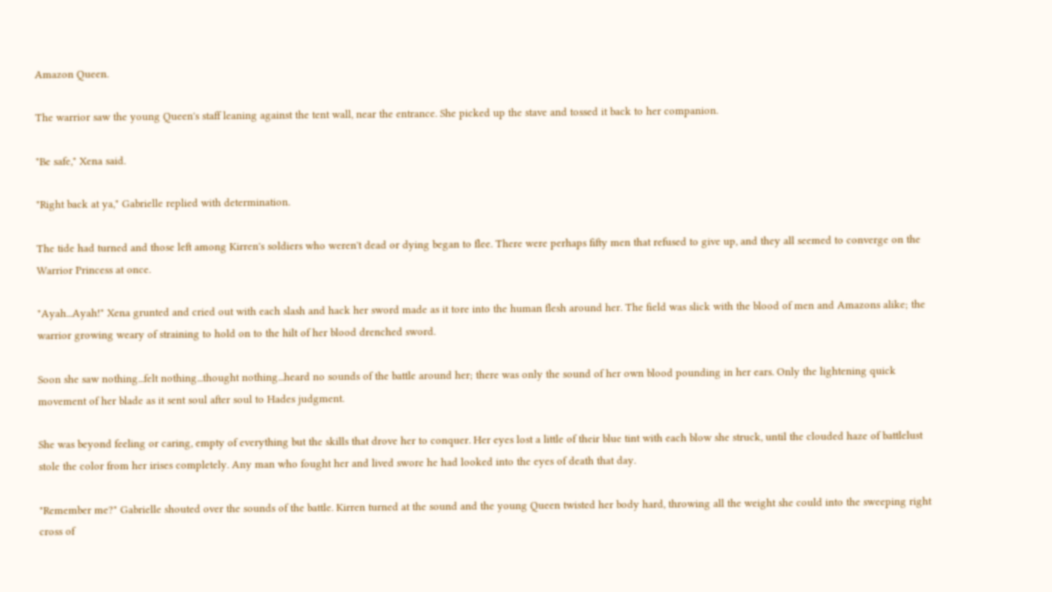Amazon Queen.

The warrior saw the young Queen's staff leaning against the tent wall, near the entrance. She picked up the stave and tossed it back to her companion.

"Be safe," Xena said.

"Right back at ya," Gabrielle replied with determination.

The tide had turned and those left among Kirren's soldiers who weren't dead or dying began to flee. There were perhaps fifty men that refused to give up, and they all seemed to converge on the Warrior Princess at once.

"Ayah...Ayah!" Xena grunted and cried out with each slash and hack her sword made as it tore into the human flesh around her. The field was slick with the blood of men and Amazons alike; the warrior growing weary of straining to hold on to the hilt of her blood drenched sword.

Soon she saw nothing...felt nothing...thought nothing...heard no sounds of the battle around her; there was only the sound of her own blood pounding in her ears. Only the lightening quick movement of her blade as it sent soul after soul to Hades judgment.

She was beyond feeling or caring, empty of everything but the skills that drove her to conquer. Her eyes lost a little of their blue tint with each blow she struck, until the clouded haze of battlelust stole the color from her irises completely. Any man who fought her and lived swore he had looked into the eyes of death that day.

"Remember me?" Gabrielle shouted over the sounds of the battle. Kirren turned at the sound and the young Queen twisted her body hard, throwing all the weight she could into the sweeping right cross of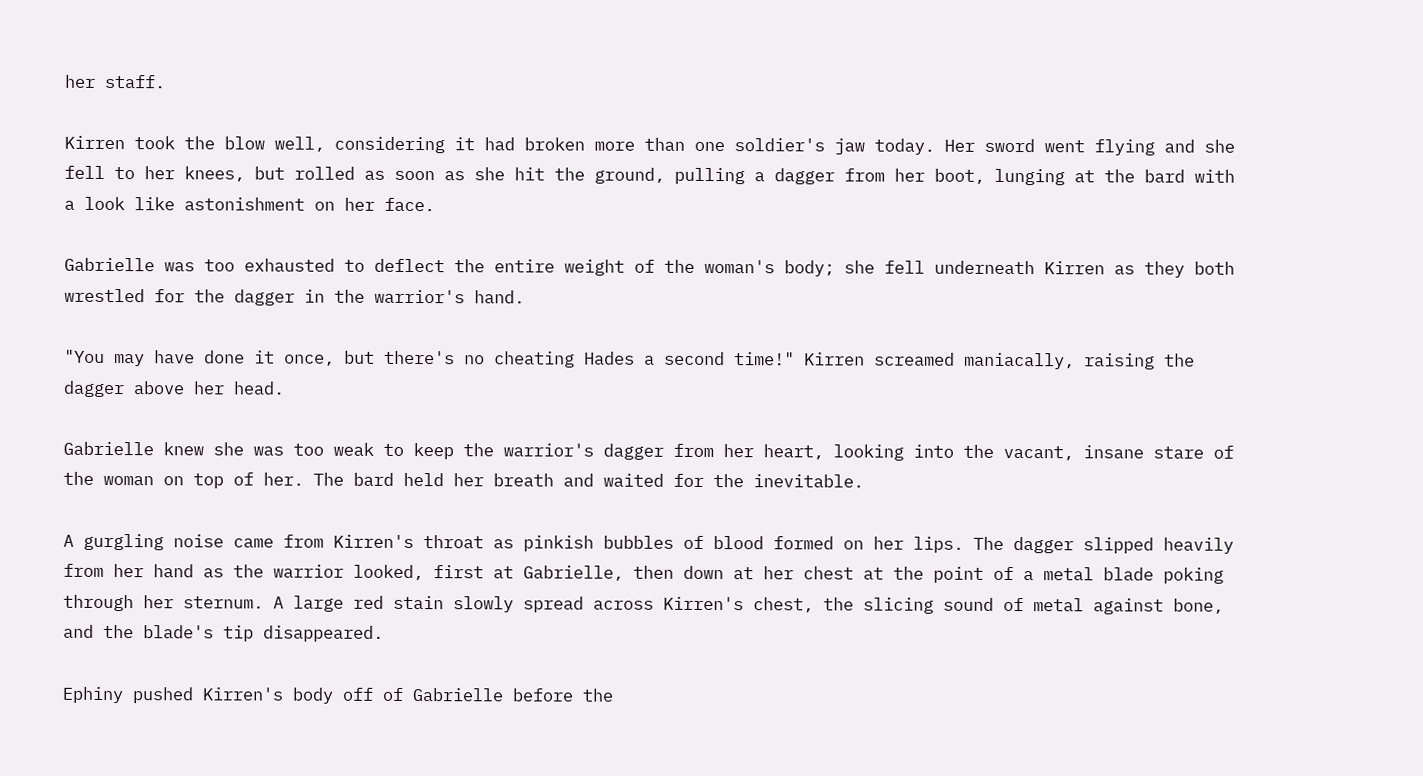her staff.

Kirren took the blow well, considering it had broken more than one soldier's jaw today. Her sword went flying and she fell to her knees, but rolled as soon as she hit the ground, pulling a dagger from her boot, lunging at the bard with a look like astonishment on her face.

Gabrielle was too exhausted to deflect the entire weight of the woman's body; she fell underneath Kirren as they both wrestled for the dagger in the warrior's hand.

"You may have done it once, but there's no cheating Hades a second time!" Kirren screamed maniacally, raising the dagger above her head.

Gabrielle knew she was too weak to keep the warrior's dagger from her heart, looking into the vacant, insane stare of the woman on top of her. The bard held her breath and waited for the inevitable.

A gurgling noise came from Kirren's throat as pinkish bubbles of blood formed on her lips. The dagger slipped heavily from her hand as the warrior looked, first at Gabrielle, then down at her chest at the point of a metal blade poking through her sternum. A large red stain slowly spread across Kirren's chest, the slicing sound of metal against bone, and the blade's tip disappeared.

Ephiny pushed Kirren's body off of Gabrielle before the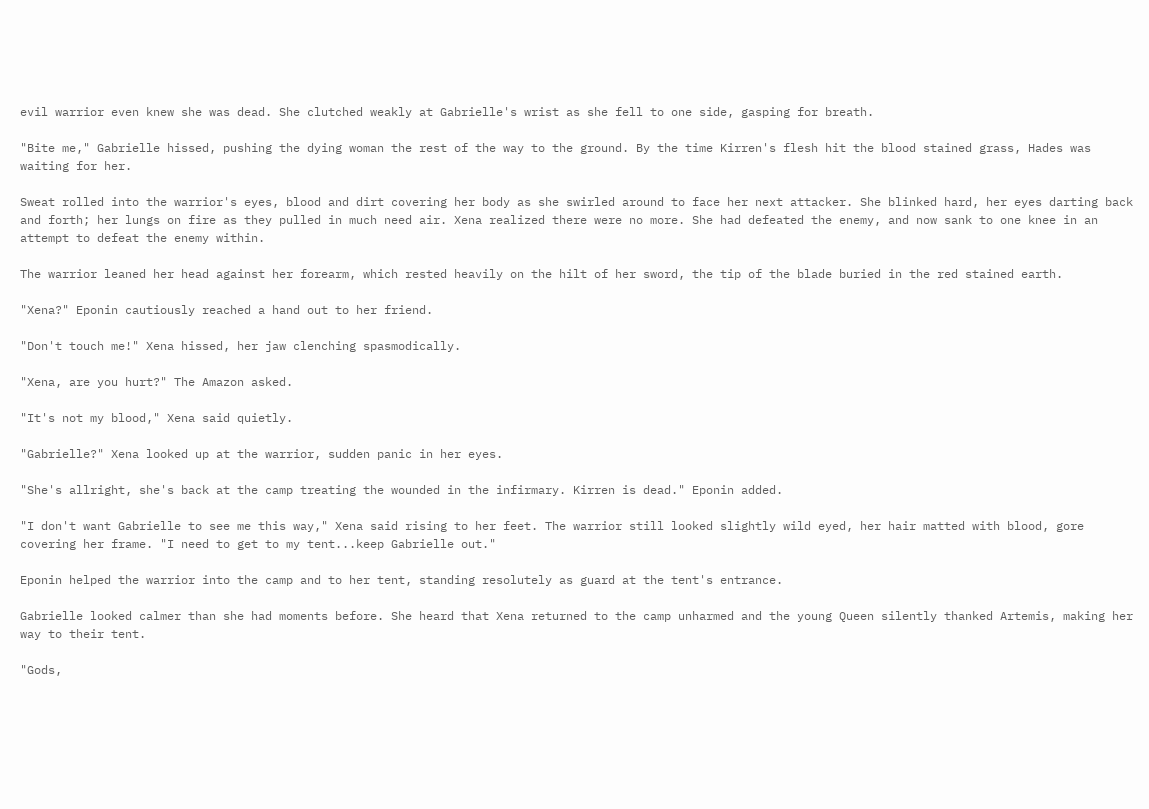evil warrior even knew she was dead. She clutched weakly at Gabrielle's wrist as she fell to one side, gasping for breath.

"Bite me," Gabrielle hissed, pushing the dying woman the rest of the way to the ground. By the time Kirren's flesh hit the blood stained grass, Hades was waiting for her.

Sweat rolled into the warrior's eyes, blood and dirt covering her body as she swirled around to face her next attacker. She blinked hard, her eyes darting back and forth; her lungs on fire as they pulled in much need air. Xena realized there were no more. She had defeated the enemy, and now sank to one knee in an attempt to defeat the enemy within.

The warrior leaned her head against her forearm, which rested heavily on the hilt of her sword, the tip of the blade buried in the red stained earth.

"Xena?" Eponin cautiously reached a hand out to her friend.

"Don't touch me!" Xena hissed, her jaw clenching spasmodically.

"Xena, are you hurt?" The Amazon asked.

"It's not my blood," Xena said quietly.

"Gabrielle?" Xena looked up at the warrior, sudden panic in her eyes.

"She's allright, she's back at the camp treating the wounded in the infirmary. Kirren is dead." Eponin added.

"I don't want Gabrielle to see me this way," Xena said rising to her feet. The warrior still looked slightly wild eyed, her hair matted with blood, gore covering her frame. "I need to get to my tent...keep Gabrielle out."

Eponin helped the warrior into the camp and to her tent, standing resolutely as guard at the tent's entrance.

Gabrielle looked calmer than she had moments before. She heard that Xena returned to the camp unharmed and the young Queen silently thanked Artemis, making her way to their tent.

"Gods,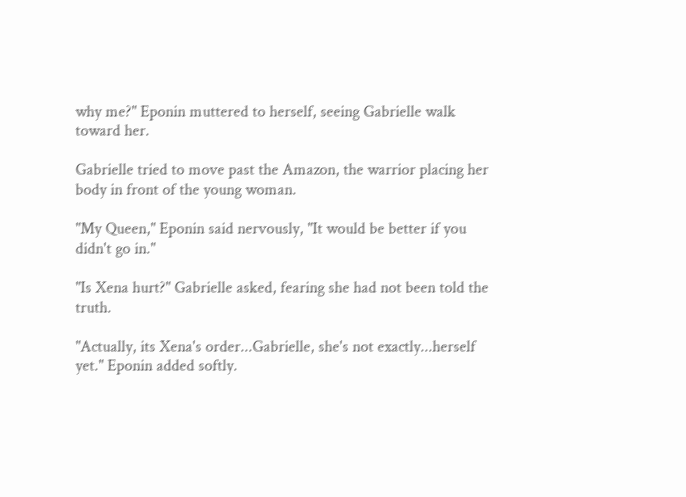why me?" Eponin muttered to herself, seeing Gabrielle walk toward her.

Gabrielle tried to move past the Amazon, the warrior placing her body in front of the young woman.

"My Queen," Eponin said nervously, "It would be better if you didn't go in."

"Is Xena hurt?" Gabrielle asked, fearing she had not been told the truth.

"Actually, its Xena's order...Gabrielle, she's not exactly...herself yet." Eponin added softly.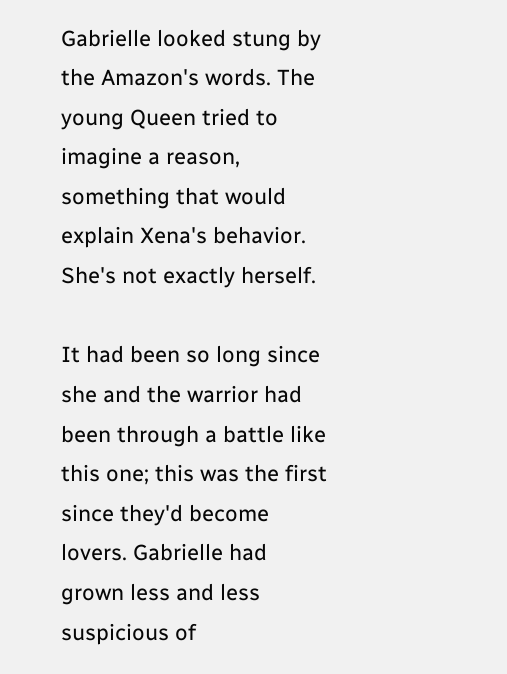Gabrielle looked stung by the Amazon's words. The young Queen tried to imagine a reason, something that would explain Xena's behavior. She's not exactly herself.

It had been so long since she and the warrior had been through a battle like this one; this was the first since they'd become lovers. Gabrielle had grown less and less suspicious of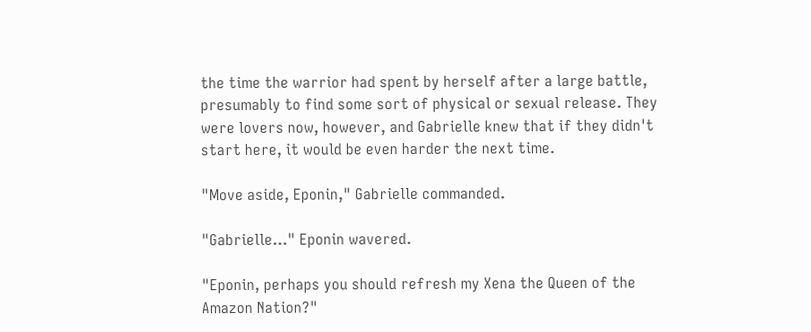the time the warrior had spent by herself after a large battle, presumably to find some sort of physical or sexual release. They were lovers now, however, and Gabrielle knew that if they didn't start here, it would be even harder the next time.

"Move aside, Eponin," Gabrielle commanded.

"Gabrielle..." Eponin wavered.

"Eponin, perhaps you should refresh my Xena the Queen of the Amazon Nation?"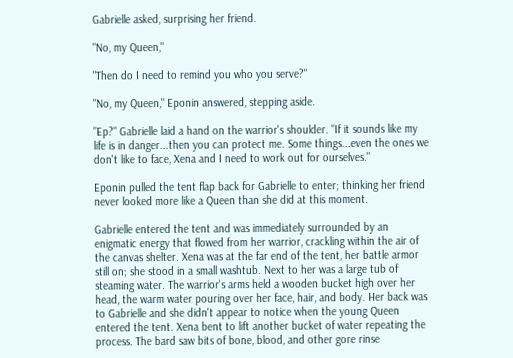Gabrielle asked, surprising her friend.

"No, my Queen,"

"Then do I need to remind you who you serve?"

"No, my Queen," Eponin answered, stepping aside.

"Ep?" Gabrielle laid a hand on the warrior's shoulder. "If it sounds like my life is in danger...then you can protect me. Some things...even the ones we don't like to face, Xena and I need to work out for ourselves."

Eponin pulled the tent flap back for Gabrielle to enter; thinking her friend never looked more like a Queen than she did at this moment.

Gabrielle entered the tent and was immediately surrounded by an enigmatic energy that flowed from her warrior, crackling within the air of the canvas shelter. Xena was at the far end of the tent, her battle armor still on; she stood in a small washtub. Next to her was a large tub of steaming water. The warrior's arms held a wooden bucket high over her head, the warm water pouring over her face, hair, and body. Her back was to Gabrielle and she didn't appear to notice when the young Queen entered the tent. Xena bent to lift another bucket of water repeating the process. The bard saw bits of bone, blood, and other gore rinse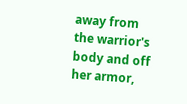away from the warrior's body and off her armor,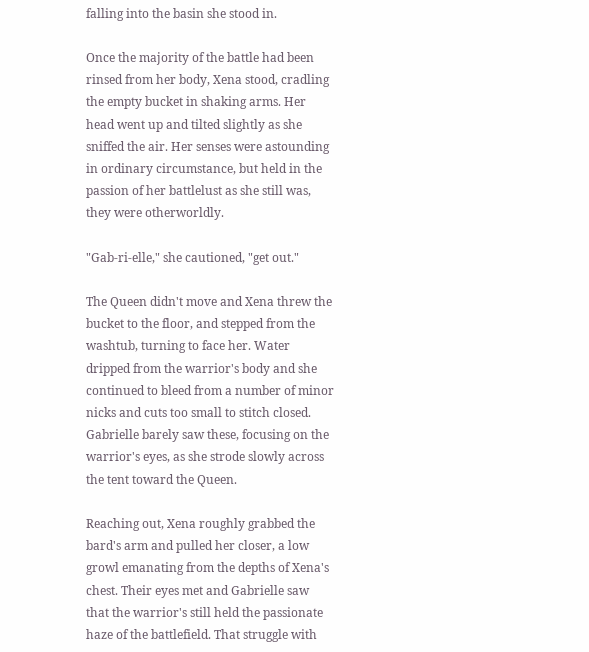falling into the basin she stood in.

Once the majority of the battle had been rinsed from her body, Xena stood, cradling the empty bucket in shaking arms. Her head went up and tilted slightly as she sniffed the air. Her senses were astounding in ordinary circumstance, but held in the passion of her battlelust as she still was, they were otherworldly.

"Gab-ri-elle," she cautioned, "get out."

The Queen didn't move and Xena threw the bucket to the floor, and stepped from the washtub, turning to face her. Water dripped from the warrior's body and she continued to bleed from a number of minor nicks and cuts too small to stitch closed. Gabrielle barely saw these, focusing on the warrior's eyes, as she strode slowly across the tent toward the Queen.

Reaching out, Xena roughly grabbed the bard's arm and pulled her closer, a low growl emanating from the depths of Xena's chest. Their eyes met and Gabrielle saw that the warrior's still held the passionate haze of the battlefield. That struggle with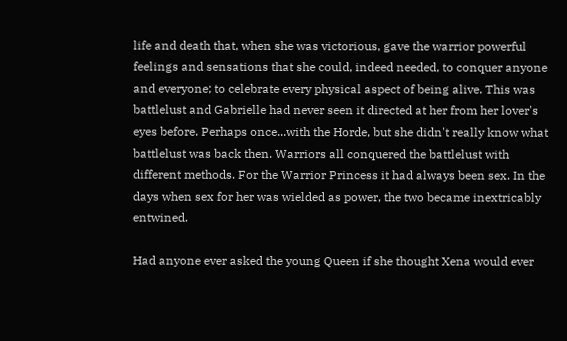life and death that, when she was victorious, gave the warrior powerful feelings and sensations that she could, indeed needed, to conquer anyone and everyone; to celebrate every physical aspect of being alive. This was battlelust and Gabrielle had never seen it directed at her from her lover's eyes before. Perhaps once...with the Horde, but she didn't really know what battlelust was back then. Warriors all conquered the battlelust with different methods. For the Warrior Princess it had always been sex. In the days when sex for her was wielded as power, the two became inextricably entwined.

Had anyone ever asked the young Queen if she thought Xena would ever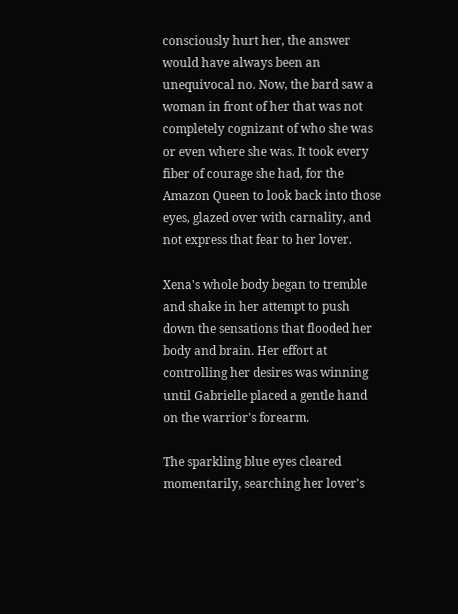consciously hurt her, the answer would have always been an unequivocal no. Now, the bard saw a woman in front of her that was not completely cognizant of who she was or even where she was. It took every fiber of courage she had, for the Amazon Queen to look back into those eyes, glazed over with carnality, and not express that fear to her lover.

Xena's whole body began to tremble and shake in her attempt to push down the sensations that flooded her body and brain. Her effort at controlling her desires was winning until Gabrielle placed a gentle hand on the warrior's forearm.

The sparkling blue eyes cleared momentarily, searching her lover's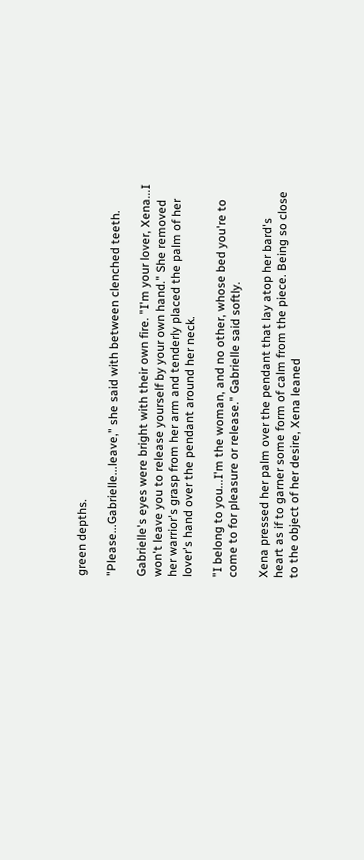green depths.

"Please...Gabrielle...leave," she said with between clenched teeth.

Gabrielle's eyes were bright with their own fire. "I'm your lover, Xena...I won't leave you to release yourself by your own hand." She removed her warrior's grasp from her arm and tenderly placed the palm of her lover's hand over the pendant around her neck.

"I belong to you...I'm the woman, and no other, whose bed you're to come to for pleasure or release." Gabrielle said softly.

Xena pressed her palm over the pendant that lay atop her bard's heart as if to garner some form of calm from the piece. Being so close to the object of her desire, Xena leaned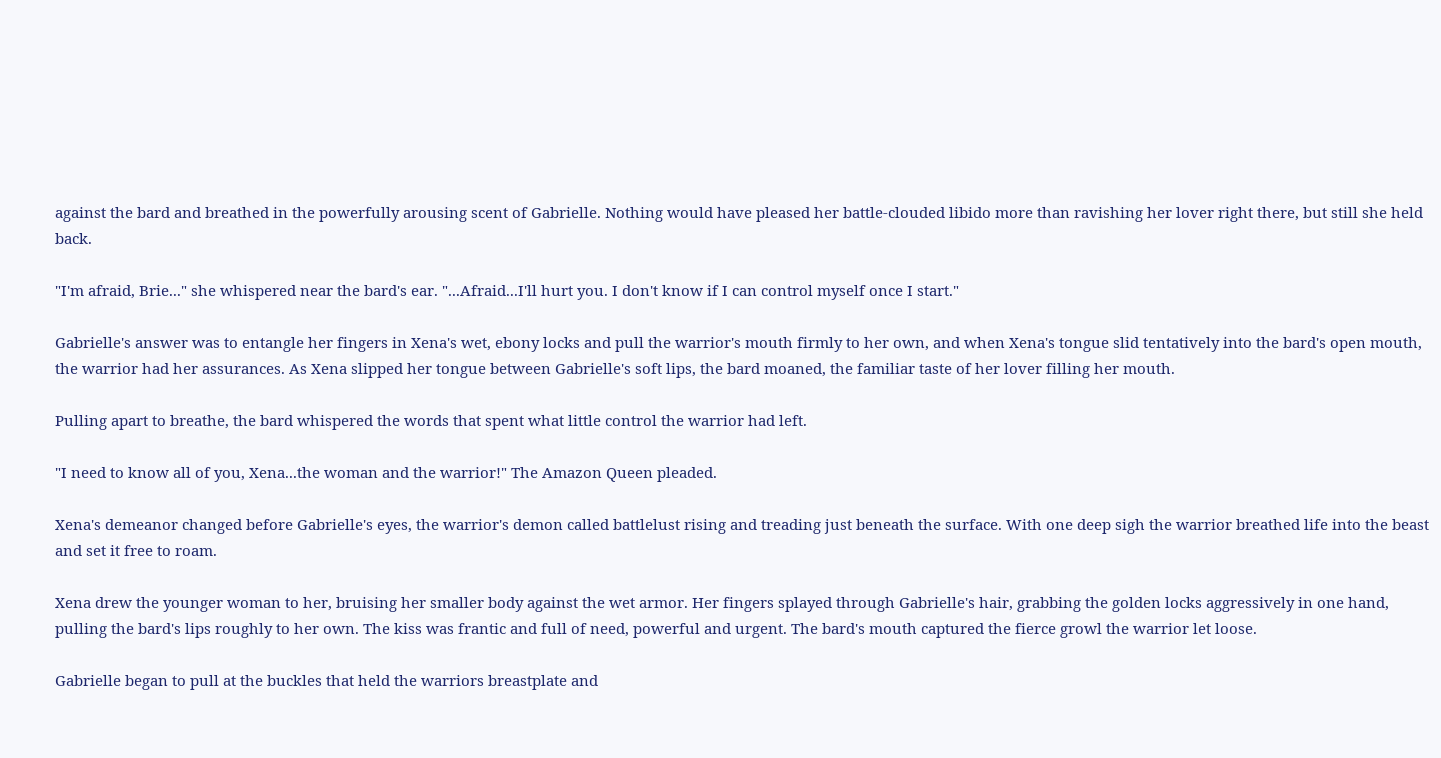against the bard and breathed in the powerfully arousing scent of Gabrielle. Nothing would have pleased her battle-clouded libido more than ravishing her lover right there, but still she held back.

"I'm afraid, Brie..." she whispered near the bard's ear. "...Afraid...I'll hurt you. I don't know if I can control myself once I start."

Gabrielle's answer was to entangle her fingers in Xena's wet, ebony locks and pull the warrior's mouth firmly to her own, and when Xena's tongue slid tentatively into the bard's open mouth, the warrior had her assurances. As Xena slipped her tongue between Gabrielle's soft lips, the bard moaned, the familiar taste of her lover filling her mouth.

Pulling apart to breathe, the bard whispered the words that spent what little control the warrior had left.

"I need to know all of you, Xena...the woman and the warrior!" The Amazon Queen pleaded.

Xena's demeanor changed before Gabrielle's eyes, the warrior's demon called battlelust rising and treading just beneath the surface. With one deep sigh the warrior breathed life into the beast and set it free to roam.

Xena drew the younger woman to her, bruising her smaller body against the wet armor. Her fingers splayed through Gabrielle's hair, grabbing the golden locks aggressively in one hand, pulling the bard's lips roughly to her own. The kiss was frantic and full of need, powerful and urgent. The bard's mouth captured the fierce growl the warrior let loose.

Gabrielle began to pull at the buckles that held the warriors breastplate and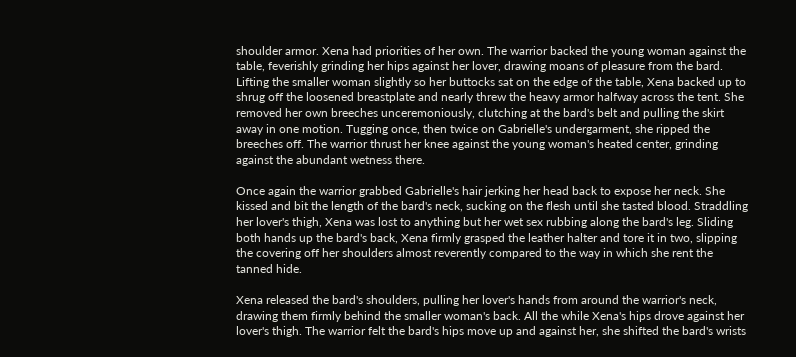shoulder armor. Xena had priorities of her own. The warrior backed the young woman against the table, feverishly grinding her hips against her lover, drawing moans of pleasure from the bard. Lifting the smaller woman slightly so her buttocks sat on the edge of the table, Xena backed up to shrug off the loosened breastplate and nearly threw the heavy armor halfway across the tent. She removed her own breeches unceremoniously, clutching at the bard's belt and pulling the skirt away in one motion. Tugging once, then twice on Gabrielle's undergarment, she ripped the breeches off. The warrior thrust her knee against the young woman's heated center, grinding against the abundant wetness there.

Once again the warrior grabbed Gabrielle's hair jerking her head back to expose her neck. She kissed and bit the length of the bard's neck, sucking on the flesh until she tasted blood. Straddling her lover's thigh, Xena was lost to anything but her wet sex rubbing along the bard's leg. Sliding both hands up the bard's back, Xena firmly grasped the leather halter and tore it in two, slipping the covering off her shoulders almost reverently compared to the way in which she rent the tanned hide.

Xena released the bard's shoulders, pulling her lover's hands from around the warrior's neck, drawing them firmly behind the smaller woman's back. All the while Xena's hips drove against her lover's thigh. The warrior felt the bard's hips move up and against her, she shifted the bard's wrists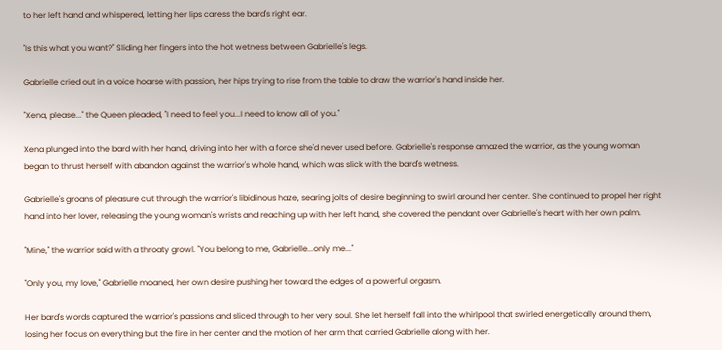to her left hand and whispered, letting her lips caress the bard's right ear.

"Is this what you want?" Sliding her fingers into the hot wetness between Gabrielle's legs.

Gabrielle cried out in a voice hoarse with passion, her hips trying to rise from the table to draw the warrior's hand inside her.

"Xena, please..." the Queen pleaded, "I need to feel you...I need to know all of you."

Xena plunged into the bard with her hand, driving into her with a force she'd never used before. Gabrielle's response amazed the warrior, as the young woman began to thrust herself with abandon against the warrior's whole hand, which was slick with the bard's wetness.

Gabrielle's groans of pleasure cut through the warrior's libidinous haze, searing jolts of desire beginning to swirl around her center. She continued to propel her right hand into her lover, releasing the young woman's wrists and reaching up with her left hand, she covered the pendant over Gabrielle's heart with her own palm.

"Mine," the warrior said with a throaty growl. "You belong to me, Gabrielle...only me..."

"Only you, my love," Gabrielle moaned, her own desire pushing her toward the edges of a powerful orgasm.

Her bard's words captured the warrior's passions and sliced through to her very soul. She let herself fall into the whirlpool that swirled energetically around them, losing her focus on everything but the fire in her center and the motion of her arm that carried Gabrielle along with her.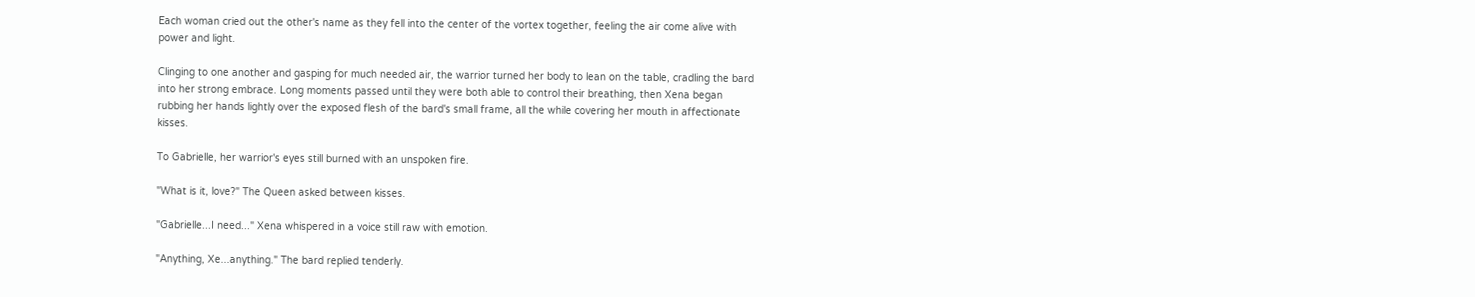Each woman cried out the other's name as they fell into the center of the vortex together, feeling the air come alive with power and light.

Clinging to one another and gasping for much needed air, the warrior turned her body to lean on the table, cradling the bard into her strong embrace. Long moments passed until they were both able to control their breathing, then Xena began rubbing her hands lightly over the exposed flesh of the bard's small frame, all the while covering her mouth in affectionate kisses.

To Gabrielle, her warrior's eyes still burned with an unspoken fire.

"What is it, love?" The Queen asked between kisses.

"Gabrielle...I need..." Xena whispered in a voice still raw with emotion.

"Anything, Xe...anything." The bard replied tenderly.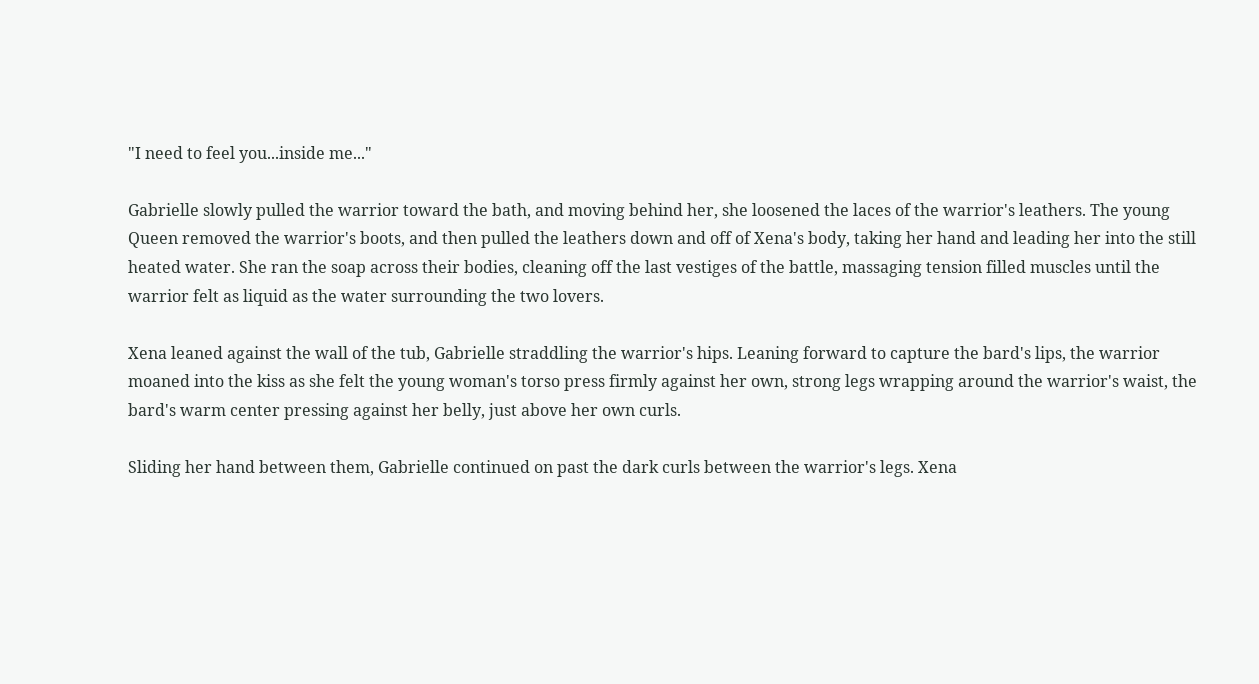"I need to feel you...inside me..."

Gabrielle slowly pulled the warrior toward the bath, and moving behind her, she loosened the laces of the warrior's leathers. The young Queen removed the warrior's boots, and then pulled the leathers down and off of Xena's body, taking her hand and leading her into the still heated water. She ran the soap across their bodies, cleaning off the last vestiges of the battle, massaging tension filled muscles until the warrior felt as liquid as the water surrounding the two lovers.

Xena leaned against the wall of the tub, Gabrielle straddling the warrior's hips. Leaning forward to capture the bard's lips, the warrior moaned into the kiss as she felt the young woman's torso press firmly against her own, strong legs wrapping around the warrior's waist, the bard's warm center pressing against her belly, just above her own curls.

Sliding her hand between them, Gabrielle continued on past the dark curls between the warrior's legs. Xena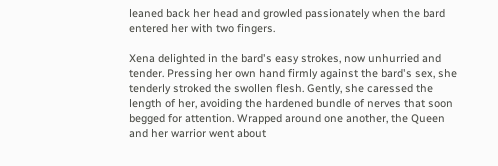leaned back her head and growled passionately when the bard entered her with two fingers.

Xena delighted in the bard's easy strokes, now unhurried and tender. Pressing her own hand firmly against the bard's sex, she tenderly stroked the swollen flesh. Gently, she caressed the length of her, avoiding the hardened bundle of nerves that soon begged for attention. Wrapped around one another, the Queen and her warrior went about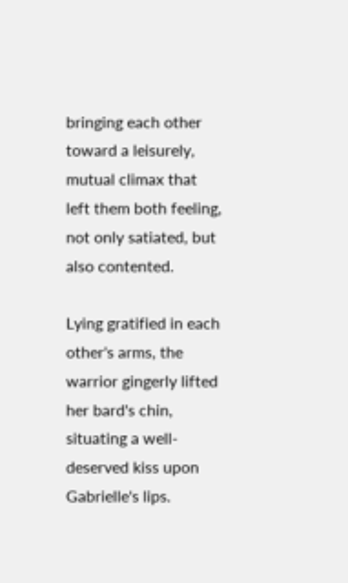bringing each other toward a leisurely, mutual climax that left them both feeling, not only satiated, but also contented.

Lying gratified in each other's arms, the warrior gingerly lifted her bard's chin, situating a well-deserved kiss upon Gabrielle's lips.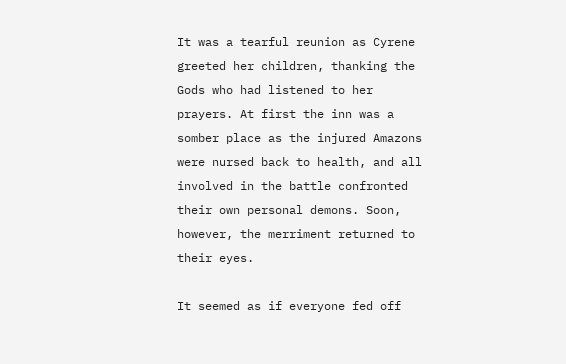It was a tearful reunion as Cyrene greeted her children, thanking the Gods who had listened to her prayers. At first the inn was a somber place as the injured Amazons were nursed back to health, and all involved in the battle confronted their own personal demons. Soon, however, the merriment returned to their eyes.

It seemed as if everyone fed off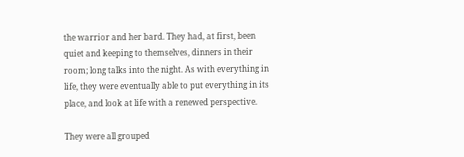the warrior and her bard. They had, at first, been quiet and keeping to themselves, dinners in their room; long talks into the night. As with everything in life, they were eventually able to put everything in its place, and look at life with a renewed perspective.

They were all grouped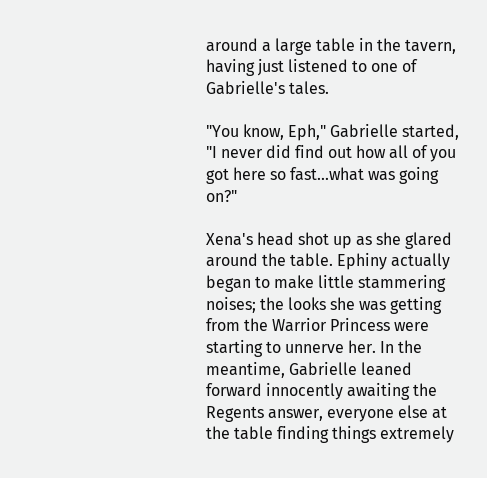around a large table in the tavern, having just listened to one of Gabrielle's tales.

"You know, Eph," Gabrielle started, "I never did find out how all of you got here so fast...what was going on?"

Xena's head shot up as she glared around the table. Ephiny actually began to make little stammering noises; the looks she was getting from the Warrior Princess were starting to unnerve her. In the meantime, Gabrielle leaned forward innocently awaiting the Regents answer, everyone else at the table finding things extremely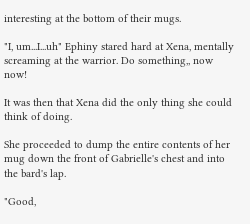interesting at the bottom of their mugs.

"I, um...I...uh" Ephiny stared hard at Xena, mentally screaming at the warrior. Do something,, now now!

It was then that Xena did the only thing she could think of doing.

She proceeded to dump the entire contents of her mug down the front of Gabrielle's chest and into the bard's lap.

"Good,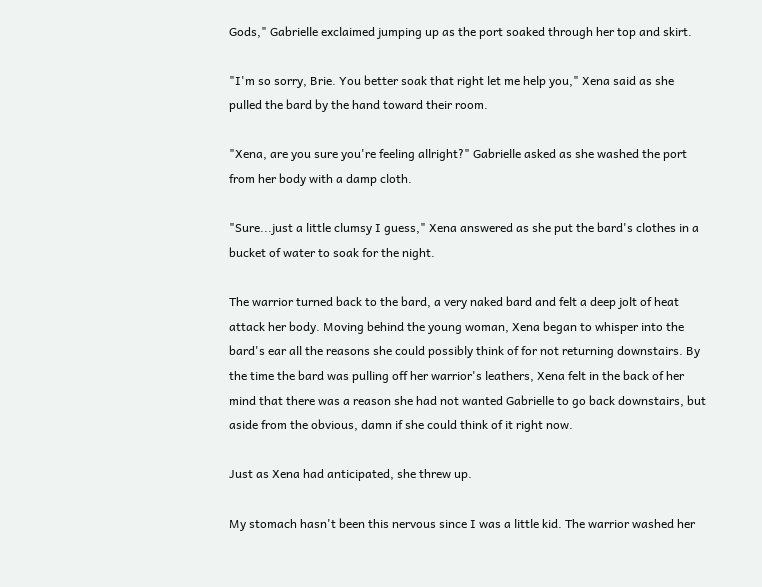Gods," Gabrielle exclaimed jumping up as the port soaked through her top and skirt.

"I'm so sorry, Brie. You better soak that right let me help you," Xena said as she pulled the bard by the hand toward their room.

"Xena, are you sure you're feeling allright?" Gabrielle asked as she washed the port from her body with a damp cloth.

"Sure...just a little clumsy I guess," Xena answered as she put the bard's clothes in a bucket of water to soak for the night.

The warrior turned back to the bard, a very naked bard and felt a deep jolt of heat attack her body. Moving behind the young woman, Xena began to whisper into the bard's ear all the reasons she could possibly think of for not returning downstairs. By the time the bard was pulling off her warrior's leathers, Xena felt in the back of her mind that there was a reason she had not wanted Gabrielle to go back downstairs, but aside from the obvious, damn if she could think of it right now.

Just as Xena had anticipated, she threw up.

My stomach hasn't been this nervous since I was a little kid. The warrior washed her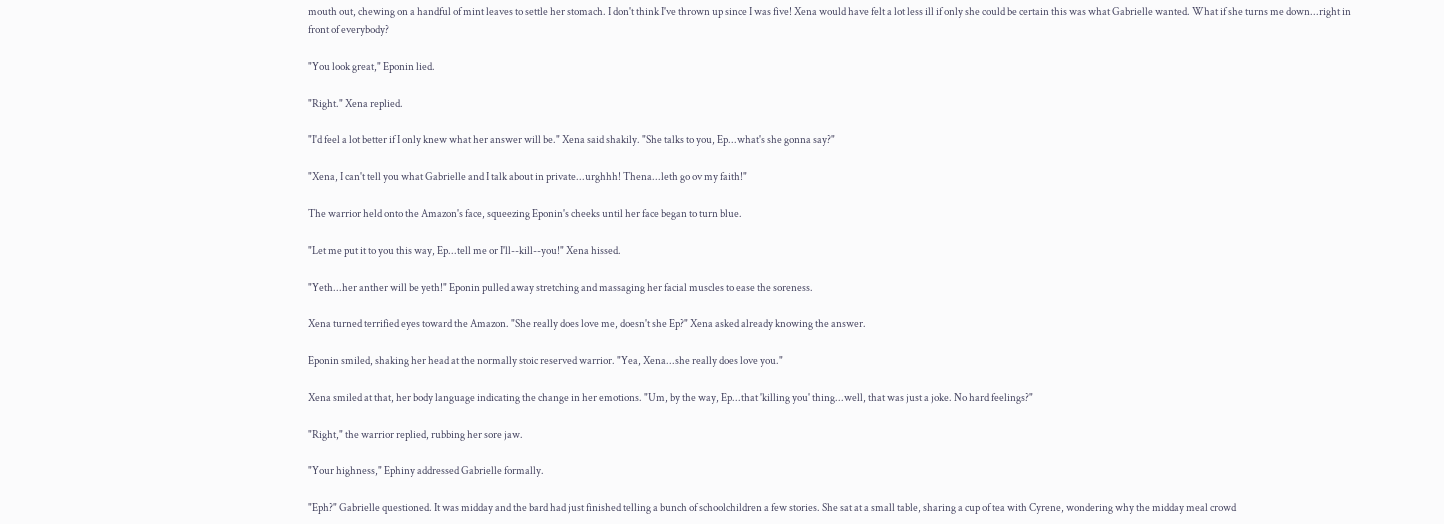mouth out, chewing on a handful of mint leaves to settle her stomach. I don't think I've thrown up since I was five! Xena would have felt a lot less ill if only she could be certain this was what Gabrielle wanted. What if she turns me down...right in front of everybody?

"You look great," Eponin lied.

"Right." Xena replied.

"I'd feel a lot better if I only knew what her answer will be." Xena said shakily. "She talks to you, Ep...what's she gonna say?"

"Xena, I can't tell you what Gabrielle and I talk about in private...urghhh! Thena...leth go ov my faith!"

The warrior held onto the Amazon's face, squeezing Eponin's cheeks until her face began to turn blue.

"Let me put it to you this way, Ep...tell me or I'll--kill--you!" Xena hissed.

"Yeth...her anther will be yeth!" Eponin pulled away stretching and massaging her facial muscles to ease the soreness.

Xena turned terrified eyes toward the Amazon. "She really does love me, doesn't she Ep?" Xena asked already knowing the answer.

Eponin smiled, shaking her head at the normally stoic reserved warrior. "Yea, Xena...she really does love you."

Xena smiled at that, her body language indicating the change in her emotions. "Um, by the way, Ep...that 'killing you' thing...well, that was just a joke. No hard feelings?"

"Right," the warrior replied, rubbing her sore jaw.

"Your highness," Ephiny addressed Gabrielle formally.

"Eph?" Gabrielle questioned. It was midday and the bard had just finished telling a bunch of schoolchildren a few stories. She sat at a small table, sharing a cup of tea with Cyrene, wondering why the midday meal crowd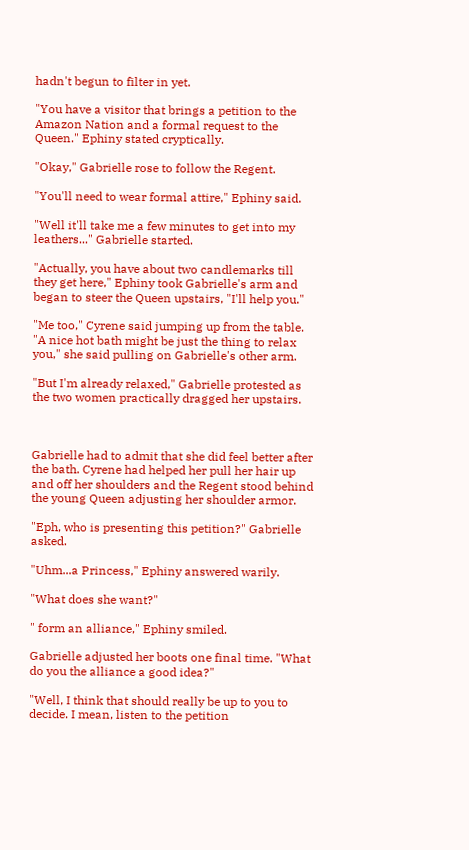hadn't begun to filter in yet.

"You have a visitor that brings a petition to the Amazon Nation and a formal request to the Queen." Ephiny stated cryptically.

"Okay," Gabrielle rose to follow the Regent.

"You'll need to wear formal attire," Ephiny said.

"Well it'll take me a few minutes to get into my leathers..." Gabrielle started.

"Actually, you have about two candlemarks till they get here," Ephiny took Gabrielle's arm and began to steer the Queen upstairs, "I'll help you."

"Me too," Cyrene said jumping up from the table. "A nice hot bath might be just the thing to relax you," she said pulling on Gabrielle's other arm.

"But I'm already relaxed," Gabrielle protested as the two women practically dragged her upstairs.



Gabrielle had to admit that she did feel better after the bath. Cyrene had helped her pull her hair up and off her shoulders and the Regent stood behind the young Queen adjusting her shoulder armor.

"Eph, who is presenting this petition?" Gabrielle asked.

"Uhm...a Princess," Ephiny answered warily.

"What does she want?"

" form an alliance," Ephiny smiled.

Gabrielle adjusted her boots one final time. "What do you the alliance a good idea?"

"Well, I think that should really be up to you to decide. I mean, listen to the petition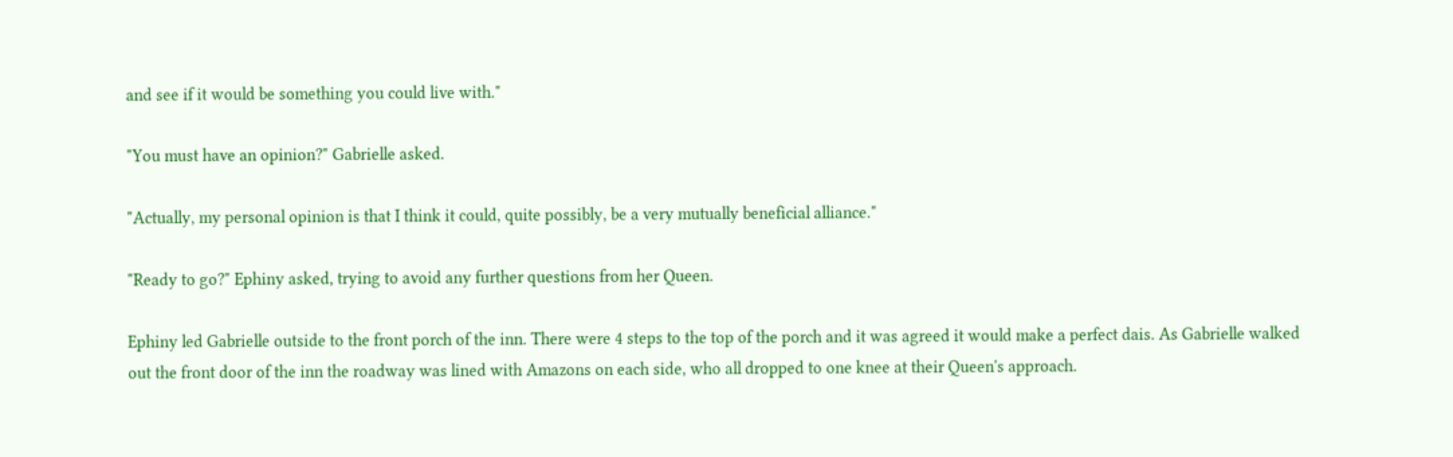and see if it would be something you could live with."

"You must have an opinion?" Gabrielle asked.

"Actually, my personal opinion is that I think it could, quite possibly, be a very mutually beneficial alliance."

"Ready to go?" Ephiny asked, trying to avoid any further questions from her Queen.

Ephiny led Gabrielle outside to the front porch of the inn. There were 4 steps to the top of the porch and it was agreed it would make a perfect dais. As Gabrielle walked out the front door of the inn the roadway was lined with Amazons on each side, who all dropped to one knee at their Queen's approach.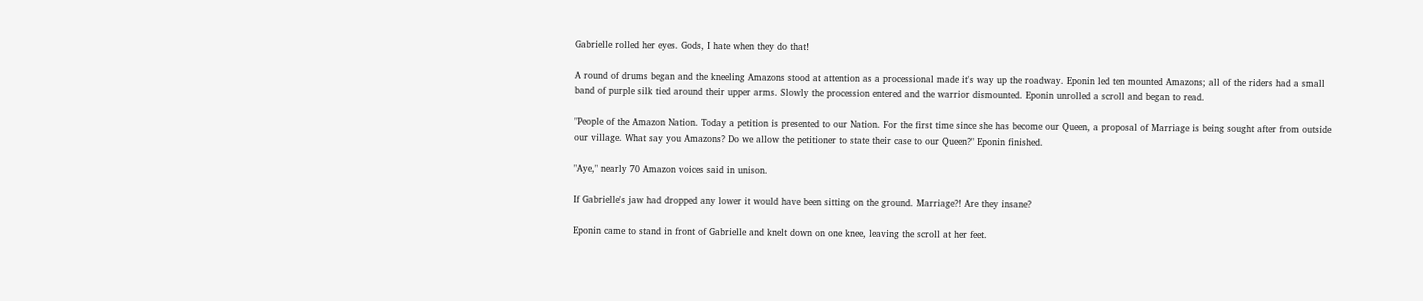Gabrielle rolled her eyes. Gods, I hate when they do that!

A round of drums began and the kneeling Amazons stood at attention as a processional made it's way up the roadway. Eponin led ten mounted Amazons; all of the riders had a small band of purple silk tied around their upper arms. Slowly the procession entered and the warrior dismounted. Eponin unrolled a scroll and began to read.

"People of the Amazon Nation. Today a petition is presented to our Nation. For the first time since she has become our Queen, a proposal of Marriage is being sought after from outside our village. What say you Amazons? Do we allow the petitioner to state their case to our Queen?" Eponin finished.

"Aye," nearly 70 Amazon voices said in unison.

If Gabrielle's jaw had dropped any lower it would have been sitting on the ground. Marriage?! Are they insane?

Eponin came to stand in front of Gabrielle and knelt down on one knee, leaving the scroll at her feet.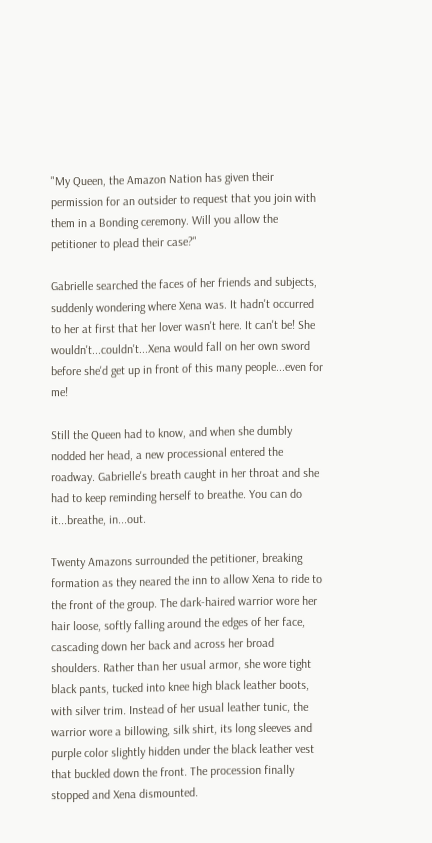"My Queen, the Amazon Nation has given their permission for an outsider to request that you join with them in a Bonding ceremony. Will you allow the petitioner to plead their case?"

Gabrielle searched the faces of her friends and subjects, suddenly wondering where Xena was. It hadn't occurred to her at first that her lover wasn't here. It can't be! She wouldn't...couldn't...Xena would fall on her own sword before she'd get up in front of this many people...even for me!

Still the Queen had to know, and when she dumbly nodded her head, a new processional entered the roadway. Gabrielle's breath caught in her throat and she had to keep reminding herself to breathe. You can do it...breathe, in...out.

Twenty Amazons surrounded the petitioner, breaking formation as they neared the inn to allow Xena to ride to the front of the group. The dark-haired warrior wore her hair loose, softly falling around the edges of her face, cascading down her back and across her broad shoulders. Rather than her usual armor, she wore tight black pants, tucked into knee high black leather boots, with silver trim. Instead of her usual leather tunic, the warrior wore a billowing, silk shirt, its long sleeves and purple color slightly hidden under the black leather vest that buckled down the front. The procession finally stopped and Xena dismounted.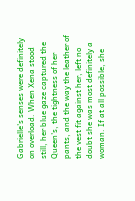Gabrielle's senses were definitely on overload. When Xena stood still, her blue gaze captured the Queen's, the tightness of her pants, and the way the leather of the vest fit against her, left no doubt she was most definitely a woman. If at all possible, she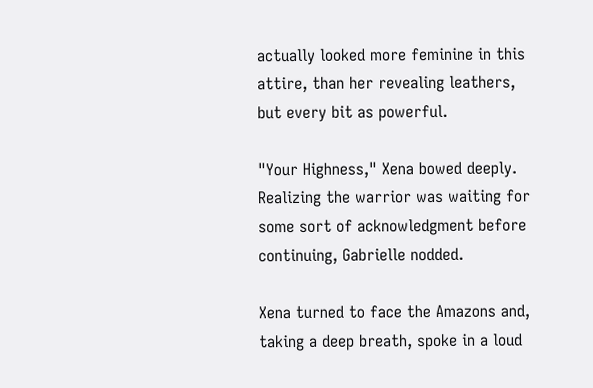actually looked more feminine in this attire, than her revealing leathers, but every bit as powerful.

"Your Highness," Xena bowed deeply. Realizing the warrior was waiting for some sort of acknowledgment before continuing, Gabrielle nodded.

Xena turned to face the Amazons and, taking a deep breath, spoke in a loud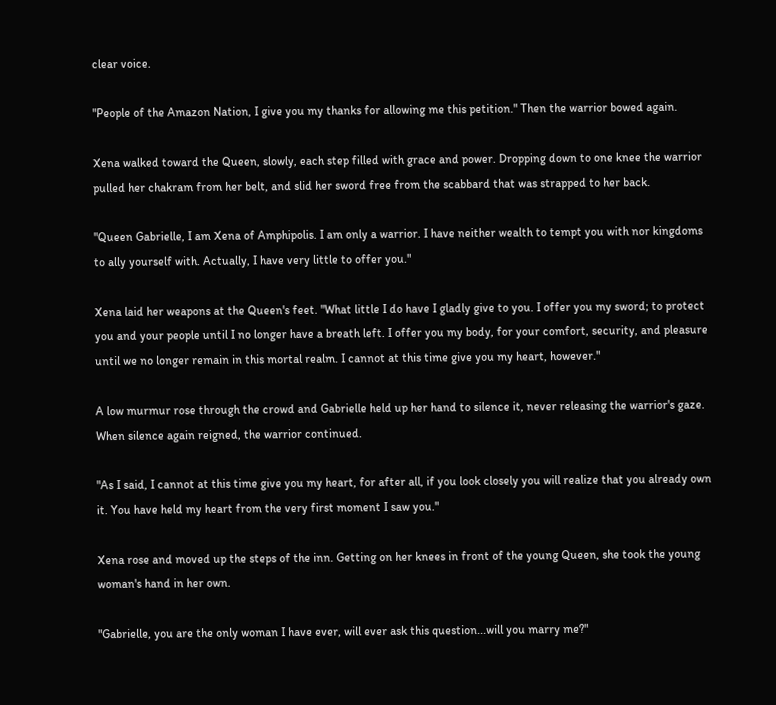clear voice.

"People of the Amazon Nation, I give you my thanks for allowing me this petition." Then the warrior bowed again.

Xena walked toward the Queen, slowly, each step filled with grace and power. Dropping down to one knee the warrior pulled her chakram from her belt, and slid her sword free from the scabbard that was strapped to her back.

"Queen Gabrielle, I am Xena of Amphipolis. I am only a warrior. I have neither wealth to tempt you with nor kingdoms to ally yourself with. Actually, I have very little to offer you."

Xena laid her weapons at the Queen's feet. "What little I do have I gladly give to you. I offer you my sword; to protect you and your people until I no longer have a breath left. I offer you my body, for your comfort, security, and pleasure until we no longer remain in this mortal realm. I cannot at this time give you my heart, however."

A low murmur rose through the crowd and Gabrielle held up her hand to silence it, never releasing the warrior's gaze. When silence again reigned, the warrior continued.

"As I said, I cannot at this time give you my heart, for after all, if you look closely you will realize that you already own it. You have held my heart from the very first moment I saw you."

Xena rose and moved up the steps of the inn. Getting on her knees in front of the young Queen, she took the young woman's hand in her own.

"Gabrielle, you are the only woman I have ever, will ever ask this question...will you marry me?"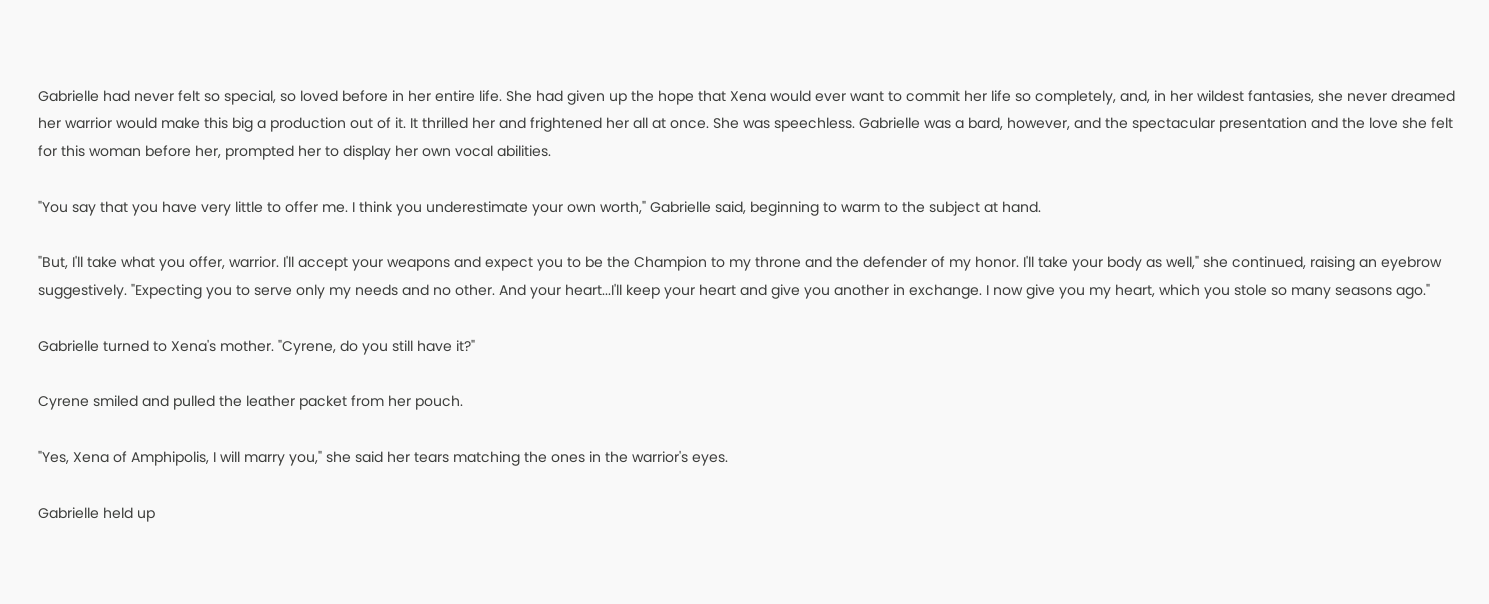Gabrielle had never felt so special, so loved before in her entire life. She had given up the hope that Xena would ever want to commit her life so completely, and, in her wildest fantasies, she never dreamed her warrior would make this big a production out of it. It thrilled her and frightened her all at once. She was speechless. Gabrielle was a bard, however, and the spectacular presentation and the love she felt for this woman before her, prompted her to display her own vocal abilities.

"You say that you have very little to offer me. I think you underestimate your own worth," Gabrielle said, beginning to warm to the subject at hand.

"But, I'll take what you offer, warrior. I'll accept your weapons and expect you to be the Champion to my throne and the defender of my honor. I'll take your body as well," she continued, raising an eyebrow suggestively. "Expecting you to serve only my needs and no other. And your heart...I'll keep your heart and give you another in exchange. I now give you my heart, which you stole so many seasons ago."

Gabrielle turned to Xena's mother. "Cyrene, do you still have it?"

Cyrene smiled and pulled the leather packet from her pouch.

"Yes, Xena of Amphipolis, I will marry you," she said her tears matching the ones in the warrior's eyes.

Gabrielle held up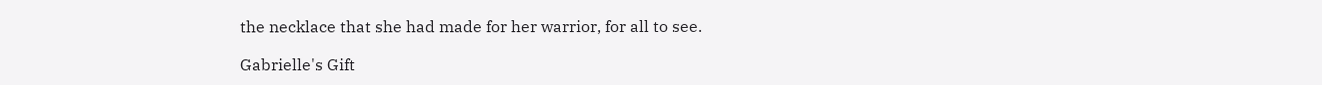the necklace that she had made for her warrior, for all to see.

Gabrielle's Gift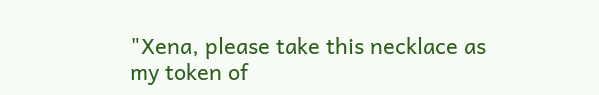"Xena, please take this necklace as my token of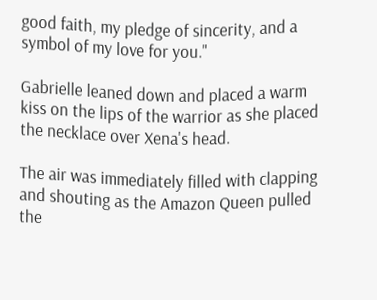good faith, my pledge of sincerity, and a symbol of my love for you."

Gabrielle leaned down and placed a warm kiss on the lips of the warrior as she placed the necklace over Xena's head.

The air was immediately filled with clapping and shouting as the Amazon Queen pulled the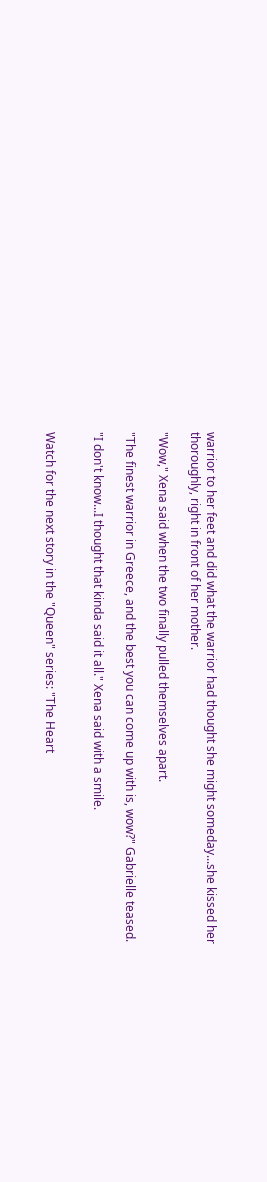warrior to her feet and did what the warrior had thought she might someday...she kissed her thoroughly, right in front of her mother.

"Wow," Xena said when the two finally pulled themselves apart.

"The finest warrior in Greece, and the best you can come up with is, wow?" Gabrielle teased.

"I don't know...I thought that kinda said it all." Xena said with a smile.


Watch for the next story in the "Queen" series: "The Heart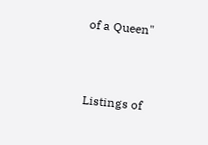of a Queen"



Listings of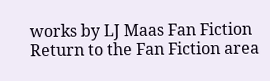works by LJ Maas Fan Fiction
Return to the Fan Fiction area